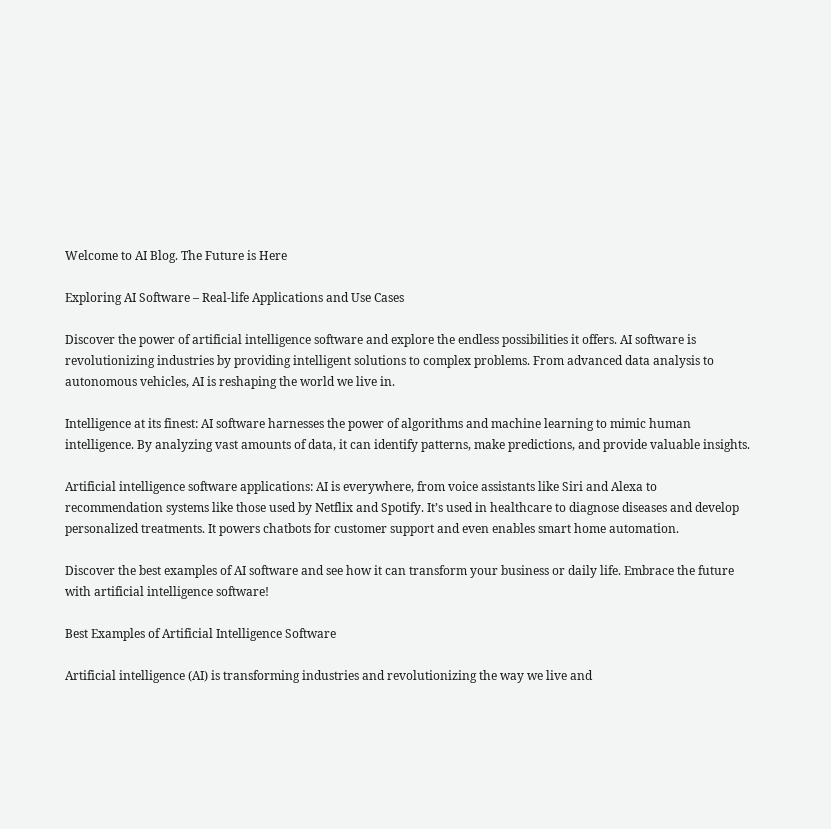Welcome to AI Blog. The Future is Here

Exploring AI Software – Real-life Applications and Use Cases

Discover the power of artificial intelligence software and explore the endless possibilities it offers. AI software is revolutionizing industries by providing intelligent solutions to complex problems. From advanced data analysis to autonomous vehicles, AI is reshaping the world we live in.

Intelligence at its finest: AI software harnesses the power of algorithms and machine learning to mimic human intelligence. By analyzing vast amounts of data, it can identify patterns, make predictions, and provide valuable insights.

Artificial intelligence software applications: AI is everywhere, from voice assistants like Siri and Alexa to recommendation systems like those used by Netflix and Spotify. It’s used in healthcare to diagnose diseases and develop personalized treatments. It powers chatbots for customer support and even enables smart home automation.

Discover the best examples of AI software and see how it can transform your business or daily life. Embrace the future with artificial intelligence software!

Best Examples of Artificial Intelligence Software

Artificial intelligence (AI) is transforming industries and revolutionizing the way we live and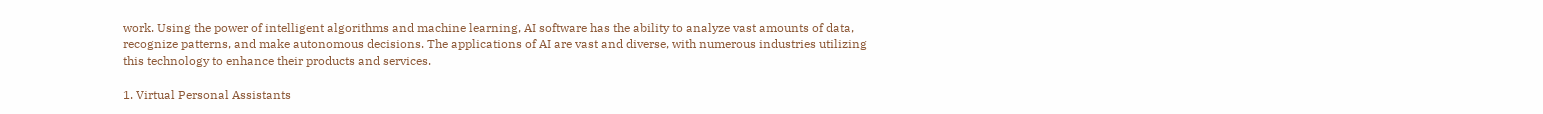work. Using the power of intelligent algorithms and machine learning, AI software has the ability to analyze vast amounts of data, recognize patterns, and make autonomous decisions. The applications of AI are vast and diverse, with numerous industries utilizing this technology to enhance their products and services.

1. Virtual Personal Assistants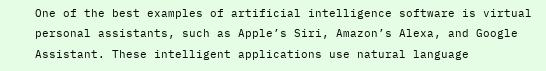One of the best examples of artificial intelligence software is virtual personal assistants, such as Apple’s Siri, Amazon’s Alexa, and Google Assistant. These intelligent applications use natural language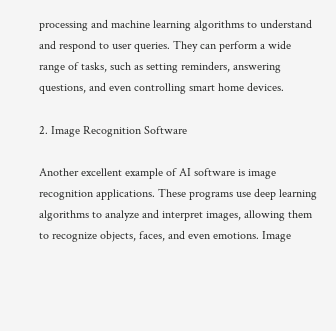processing and machine learning algorithms to understand and respond to user queries. They can perform a wide range of tasks, such as setting reminders, answering questions, and even controlling smart home devices.

2. Image Recognition Software

Another excellent example of AI software is image recognition applications. These programs use deep learning algorithms to analyze and interpret images, allowing them to recognize objects, faces, and even emotions. Image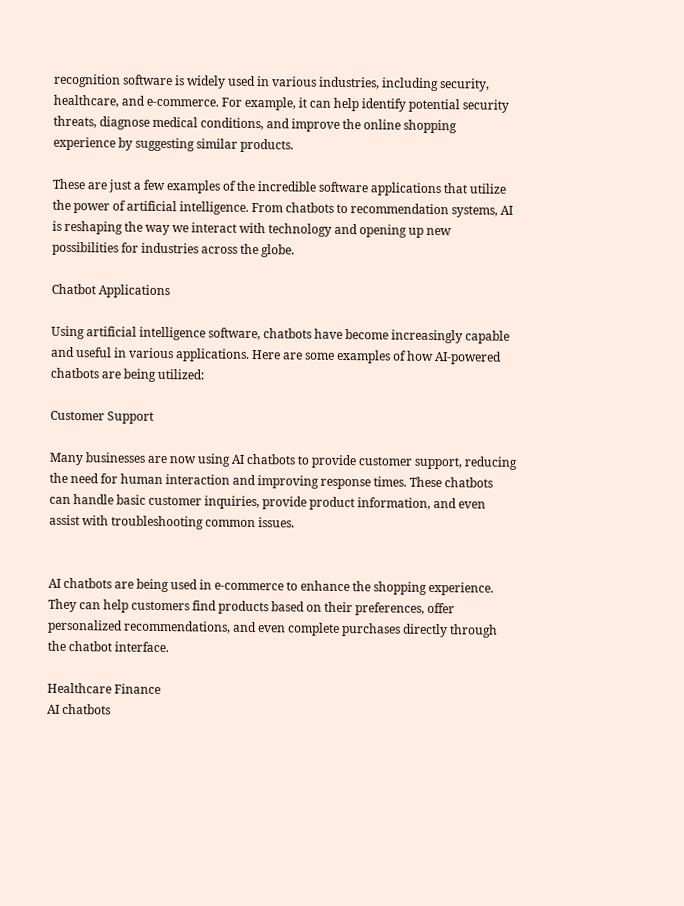recognition software is widely used in various industries, including security, healthcare, and e-commerce. For example, it can help identify potential security threats, diagnose medical conditions, and improve the online shopping experience by suggesting similar products.

These are just a few examples of the incredible software applications that utilize the power of artificial intelligence. From chatbots to recommendation systems, AI is reshaping the way we interact with technology and opening up new possibilities for industries across the globe.

Chatbot Applications

Using artificial intelligence software, chatbots have become increasingly capable and useful in various applications. Here are some examples of how AI-powered chatbots are being utilized:

Customer Support

Many businesses are now using AI chatbots to provide customer support, reducing the need for human interaction and improving response times. These chatbots can handle basic customer inquiries, provide product information, and even assist with troubleshooting common issues.


AI chatbots are being used in e-commerce to enhance the shopping experience. They can help customers find products based on their preferences, offer personalized recommendations, and even complete purchases directly through the chatbot interface.

Healthcare Finance
AI chatbots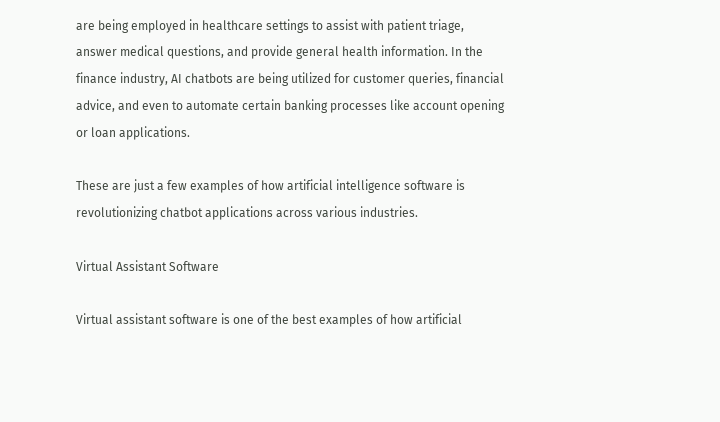are being employed in healthcare settings to assist with patient triage, answer medical questions, and provide general health information. In the finance industry, AI chatbots are being utilized for customer queries, financial advice, and even to automate certain banking processes like account opening or loan applications.

These are just a few examples of how artificial intelligence software is revolutionizing chatbot applications across various industries.

Virtual Assistant Software

Virtual assistant software is one of the best examples of how artificial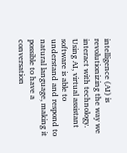intelligence (AI) is revolutionizing the way we interact with technology. Using AI, virtual assistant software is able to understand and respond to natural language, making it possible to have a conversation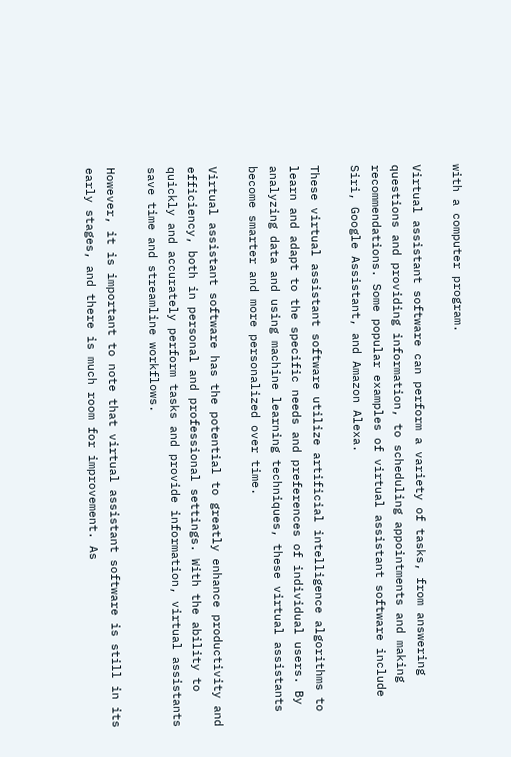with a computer program.

Virtual assistant software can perform a variety of tasks, from answering questions and providing information, to scheduling appointments and making recommendations. Some popular examples of virtual assistant software include Siri, Google Assistant, and Amazon Alexa.

These virtual assistant software utilize artificial intelligence algorithms to learn and adapt to the specific needs and preferences of individual users. By analyzing data and using machine learning techniques, these virtual assistants become smarter and more personalized over time.

Virtual assistant software has the potential to greatly enhance productivity and efficiency, both in personal and professional settings. With the ability to quickly and accurately perform tasks and provide information, virtual assistants save time and streamline workflows.

However, it is important to note that virtual assistant software is still in its early stages, and there is much room for improvement. As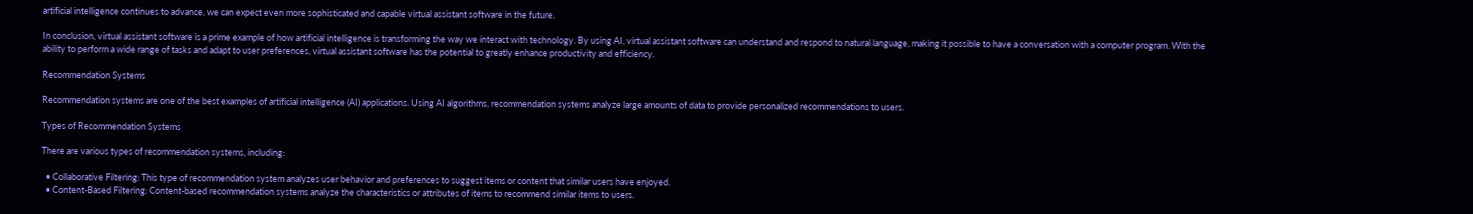artificial intelligence continues to advance, we can expect even more sophisticated and capable virtual assistant software in the future.

In conclusion, virtual assistant software is a prime example of how artificial intelligence is transforming the way we interact with technology. By using AI, virtual assistant software can understand and respond to natural language, making it possible to have a conversation with a computer program. With the ability to perform a wide range of tasks and adapt to user preferences, virtual assistant software has the potential to greatly enhance productivity and efficiency.

Recommendation Systems

Recommendation systems are one of the best examples of artificial intelligence (AI) applications. Using AI algorithms, recommendation systems analyze large amounts of data to provide personalized recommendations to users.

Types of Recommendation Systems

There are various types of recommendation systems, including:

  • Collaborative Filtering: This type of recommendation system analyzes user behavior and preferences to suggest items or content that similar users have enjoyed.
  • Content-Based Filtering: Content-based recommendation systems analyze the characteristics or attributes of items to recommend similar items to users.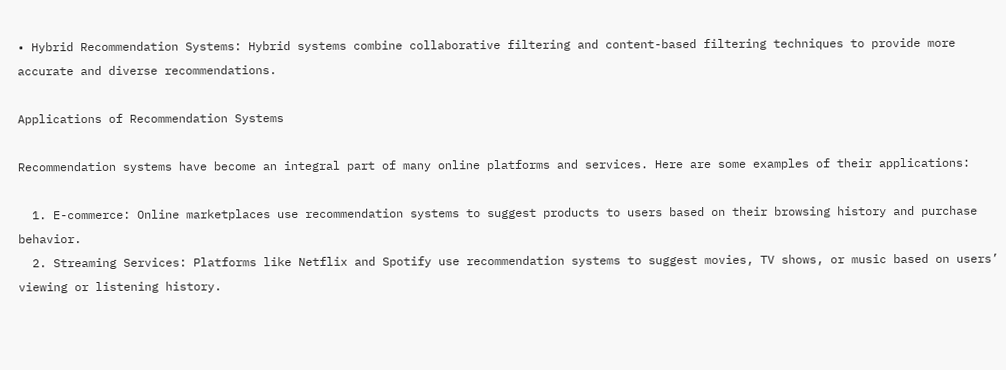• Hybrid Recommendation Systems: Hybrid systems combine collaborative filtering and content-based filtering techniques to provide more accurate and diverse recommendations.

Applications of Recommendation Systems

Recommendation systems have become an integral part of many online platforms and services. Here are some examples of their applications:

  1. E-commerce: Online marketplaces use recommendation systems to suggest products to users based on their browsing history and purchase behavior.
  2. Streaming Services: Platforms like Netflix and Spotify use recommendation systems to suggest movies, TV shows, or music based on users’ viewing or listening history.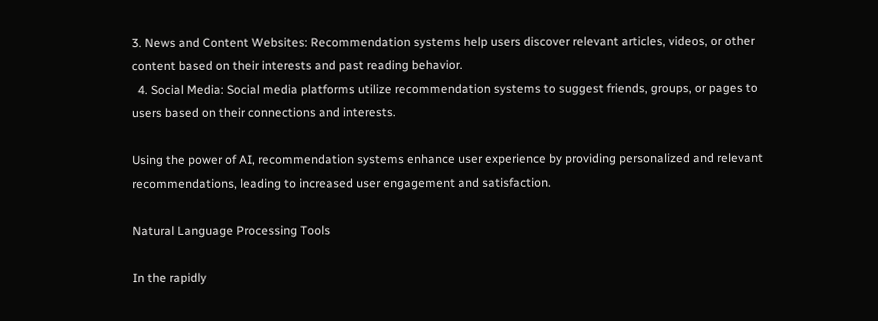3. News and Content Websites: Recommendation systems help users discover relevant articles, videos, or other content based on their interests and past reading behavior.
  4. Social Media: Social media platforms utilize recommendation systems to suggest friends, groups, or pages to users based on their connections and interests.

Using the power of AI, recommendation systems enhance user experience by providing personalized and relevant recommendations, leading to increased user engagement and satisfaction.

Natural Language Processing Tools

In the rapidly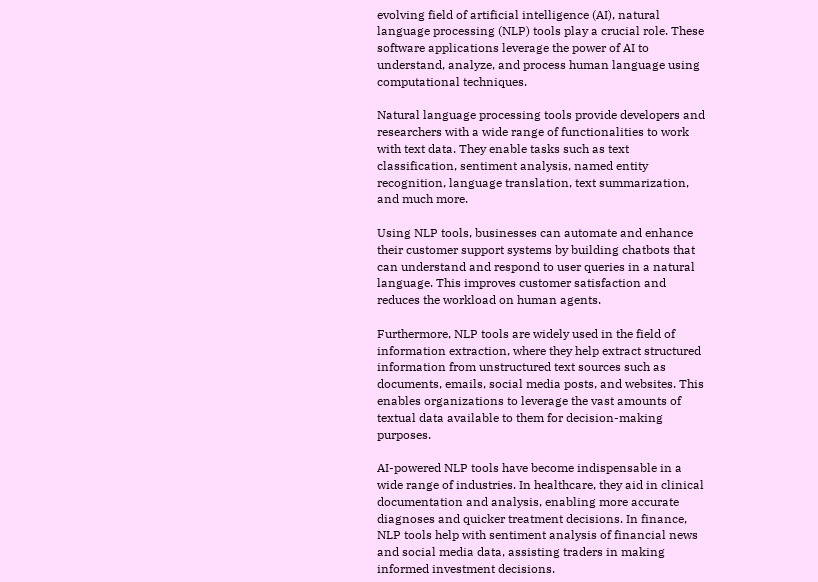evolving field of artificial intelligence (AI), natural language processing (NLP) tools play a crucial role. These software applications leverage the power of AI to understand, analyze, and process human language using computational techniques.

Natural language processing tools provide developers and researchers with a wide range of functionalities to work with text data. They enable tasks such as text classification, sentiment analysis, named entity recognition, language translation, text summarization, and much more.

Using NLP tools, businesses can automate and enhance their customer support systems by building chatbots that can understand and respond to user queries in a natural language. This improves customer satisfaction and reduces the workload on human agents.

Furthermore, NLP tools are widely used in the field of information extraction, where they help extract structured information from unstructured text sources such as documents, emails, social media posts, and websites. This enables organizations to leverage the vast amounts of textual data available to them for decision-making purposes.

AI-powered NLP tools have become indispensable in a wide range of industries. In healthcare, they aid in clinical documentation and analysis, enabling more accurate diagnoses and quicker treatment decisions. In finance, NLP tools help with sentiment analysis of financial news and social media data, assisting traders in making informed investment decisions.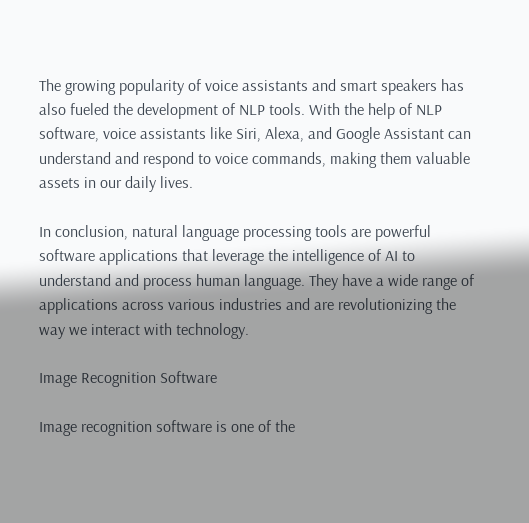The growing popularity of voice assistants and smart speakers has also fueled the development of NLP tools. With the help of NLP software, voice assistants like Siri, Alexa, and Google Assistant can understand and respond to voice commands, making them valuable assets in our daily lives.

In conclusion, natural language processing tools are powerful software applications that leverage the intelligence of AI to understand and process human language. They have a wide range of applications across various industries and are revolutionizing the way we interact with technology.

Image Recognition Software

Image recognition software is one of the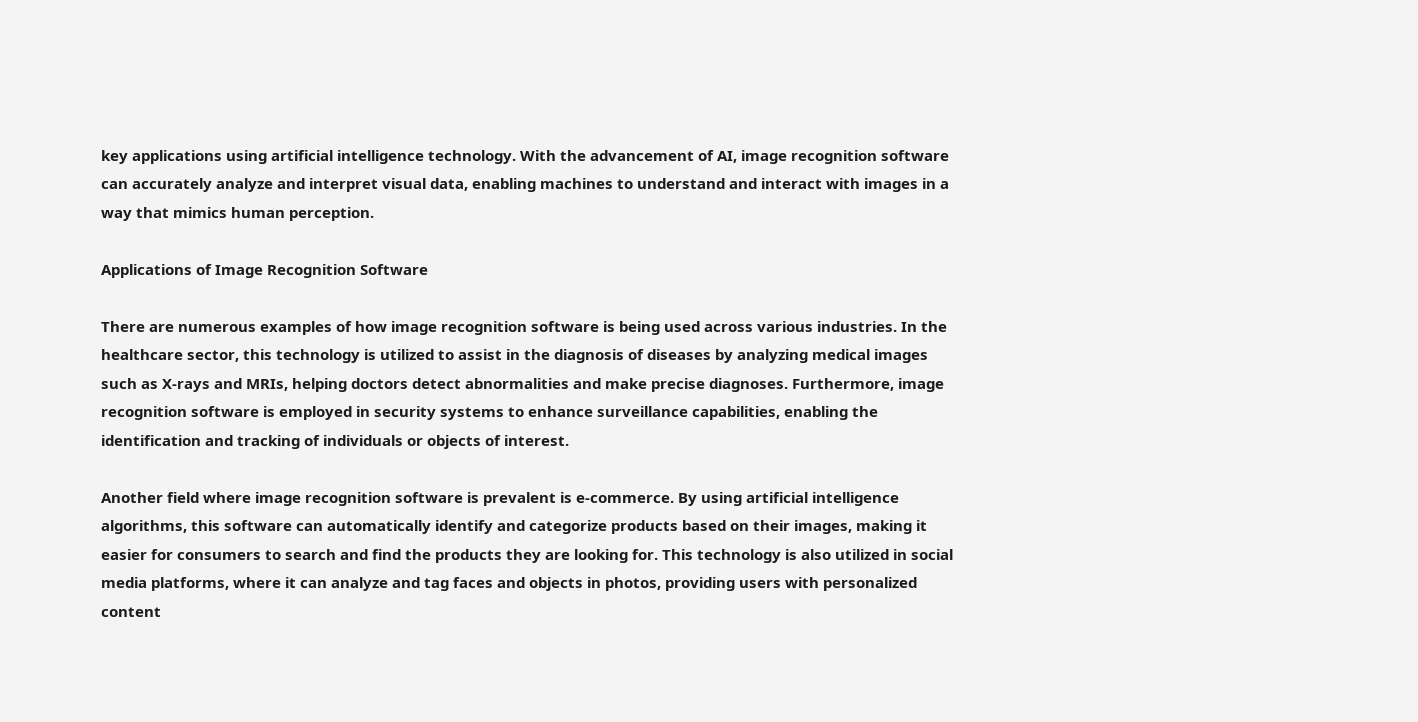key applications using artificial intelligence technology. With the advancement of AI, image recognition software can accurately analyze and interpret visual data, enabling machines to understand and interact with images in a way that mimics human perception.

Applications of Image Recognition Software

There are numerous examples of how image recognition software is being used across various industries. In the healthcare sector, this technology is utilized to assist in the diagnosis of diseases by analyzing medical images such as X-rays and MRIs, helping doctors detect abnormalities and make precise diagnoses. Furthermore, image recognition software is employed in security systems to enhance surveillance capabilities, enabling the identification and tracking of individuals or objects of interest.

Another field where image recognition software is prevalent is e-commerce. By using artificial intelligence algorithms, this software can automatically identify and categorize products based on their images, making it easier for consumers to search and find the products they are looking for. This technology is also utilized in social media platforms, where it can analyze and tag faces and objects in photos, providing users with personalized content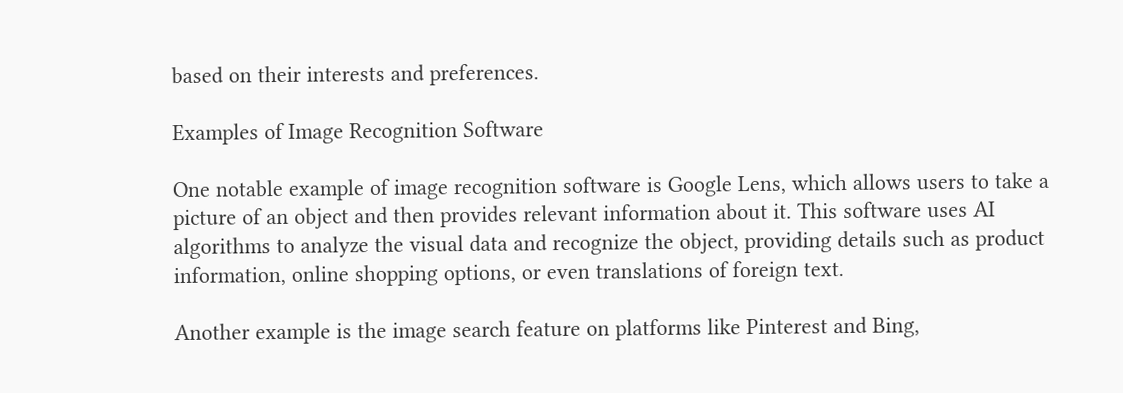based on their interests and preferences.

Examples of Image Recognition Software

One notable example of image recognition software is Google Lens, which allows users to take a picture of an object and then provides relevant information about it. This software uses AI algorithms to analyze the visual data and recognize the object, providing details such as product information, online shopping options, or even translations of foreign text.

Another example is the image search feature on platforms like Pinterest and Bing,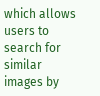which allows users to search for similar images by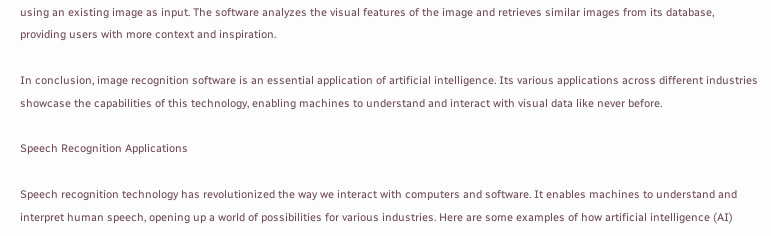using an existing image as input. The software analyzes the visual features of the image and retrieves similar images from its database, providing users with more context and inspiration.

In conclusion, image recognition software is an essential application of artificial intelligence. Its various applications across different industries showcase the capabilities of this technology, enabling machines to understand and interact with visual data like never before.

Speech Recognition Applications

Speech recognition technology has revolutionized the way we interact with computers and software. It enables machines to understand and interpret human speech, opening up a world of possibilities for various industries. Here are some examples of how artificial intelligence (AI)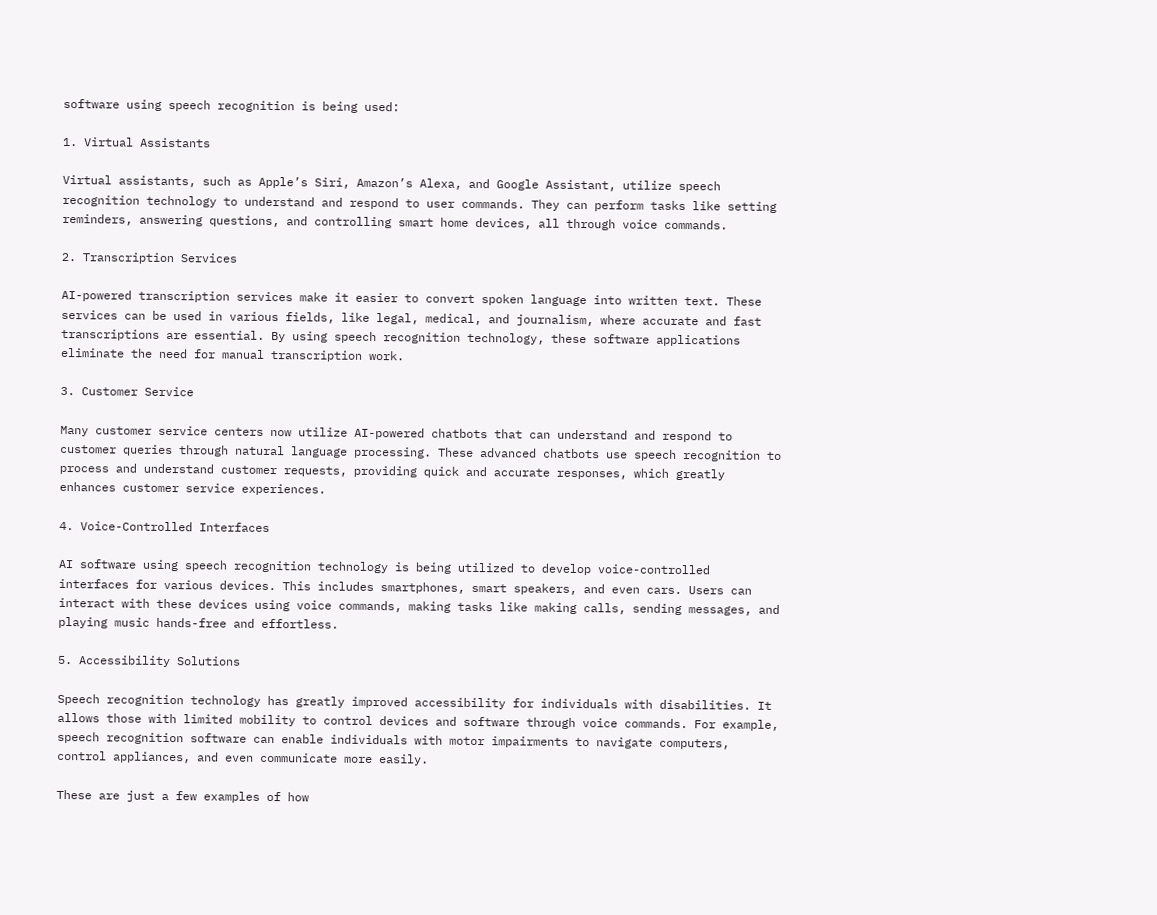software using speech recognition is being used:

1. Virtual Assistants

Virtual assistants, such as Apple’s Siri, Amazon’s Alexa, and Google Assistant, utilize speech recognition technology to understand and respond to user commands. They can perform tasks like setting reminders, answering questions, and controlling smart home devices, all through voice commands.

2. Transcription Services

AI-powered transcription services make it easier to convert spoken language into written text. These services can be used in various fields, like legal, medical, and journalism, where accurate and fast transcriptions are essential. By using speech recognition technology, these software applications eliminate the need for manual transcription work.

3. Customer Service

Many customer service centers now utilize AI-powered chatbots that can understand and respond to customer queries through natural language processing. These advanced chatbots use speech recognition to process and understand customer requests, providing quick and accurate responses, which greatly enhances customer service experiences.

4. Voice-Controlled Interfaces

AI software using speech recognition technology is being utilized to develop voice-controlled interfaces for various devices. This includes smartphones, smart speakers, and even cars. Users can interact with these devices using voice commands, making tasks like making calls, sending messages, and playing music hands-free and effortless.

5. Accessibility Solutions

Speech recognition technology has greatly improved accessibility for individuals with disabilities. It allows those with limited mobility to control devices and software through voice commands. For example, speech recognition software can enable individuals with motor impairments to navigate computers, control appliances, and even communicate more easily.

These are just a few examples of how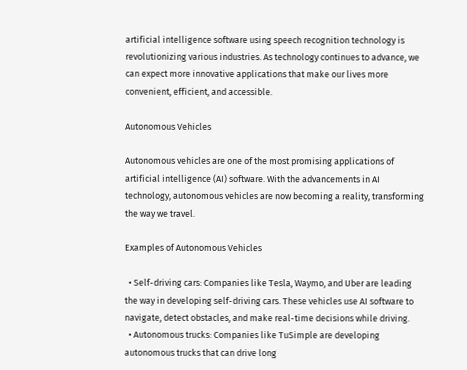artificial intelligence software using speech recognition technology is revolutionizing various industries. As technology continues to advance, we can expect more innovative applications that make our lives more convenient, efficient, and accessible.

Autonomous Vehicles

Autonomous vehicles are one of the most promising applications of artificial intelligence (AI) software. With the advancements in AI technology, autonomous vehicles are now becoming a reality, transforming the way we travel.

Examples of Autonomous Vehicles

  • Self-driving cars: Companies like Tesla, Waymo, and Uber are leading the way in developing self-driving cars. These vehicles use AI software to navigate, detect obstacles, and make real-time decisions while driving.
  • Autonomous trucks: Companies like TuSimple are developing autonomous trucks that can drive long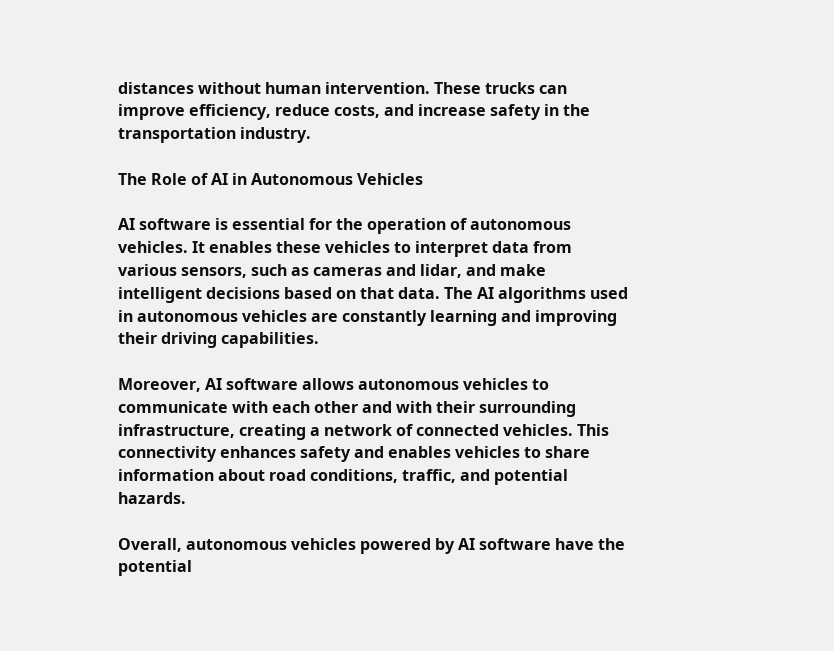distances without human intervention. These trucks can improve efficiency, reduce costs, and increase safety in the transportation industry.

The Role of AI in Autonomous Vehicles

AI software is essential for the operation of autonomous vehicles. It enables these vehicles to interpret data from various sensors, such as cameras and lidar, and make intelligent decisions based on that data. The AI algorithms used in autonomous vehicles are constantly learning and improving their driving capabilities.

Moreover, AI software allows autonomous vehicles to communicate with each other and with their surrounding infrastructure, creating a network of connected vehicles. This connectivity enhances safety and enables vehicles to share information about road conditions, traffic, and potential hazards.

Overall, autonomous vehicles powered by AI software have the potential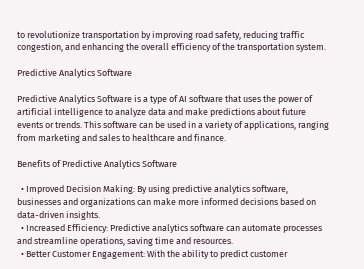to revolutionize transportation by improving road safety, reducing traffic congestion, and enhancing the overall efficiency of the transportation system.

Predictive Analytics Software

Predictive Analytics Software is a type of AI software that uses the power of artificial intelligence to analyze data and make predictions about future events or trends. This software can be used in a variety of applications, ranging from marketing and sales to healthcare and finance.

Benefits of Predictive Analytics Software

  • Improved Decision Making: By using predictive analytics software, businesses and organizations can make more informed decisions based on data-driven insights.
  • Increased Efficiency: Predictive analytics software can automate processes and streamline operations, saving time and resources.
  • Better Customer Engagement: With the ability to predict customer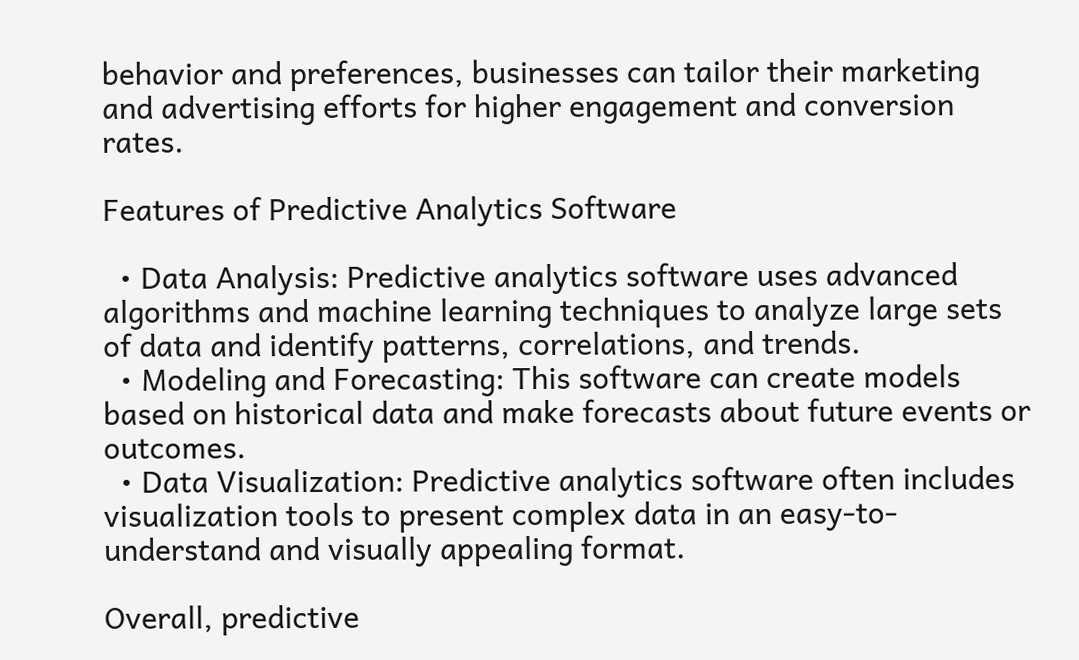behavior and preferences, businesses can tailor their marketing and advertising efforts for higher engagement and conversion rates.

Features of Predictive Analytics Software

  • Data Analysis: Predictive analytics software uses advanced algorithms and machine learning techniques to analyze large sets of data and identify patterns, correlations, and trends.
  • Modeling and Forecasting: This software can create models based on historical data and make forecasts about future events or outcomes.
  • Data Visualization: Predictive analytics software often includes visualization tools to present complex data in an easy-to-understand and visually appealing format.

Overall, predictive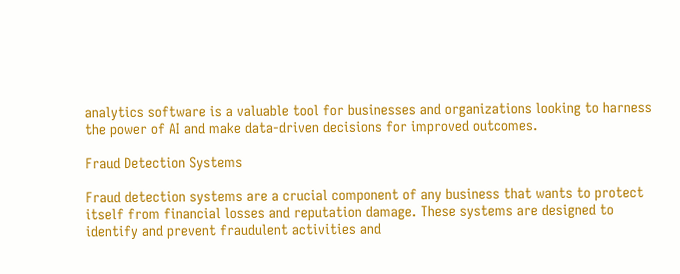analytics software is a valuable tool for businesses and organizations looking to harness the power of AI and make data-driven decisions for improved outcomes.

Fraud Detection Systems

Fraud detection systems are a crucial component of any business that wants to protect itself from financial losses and reputation damage. These systems are designed to identify and prevent fraudulent activities and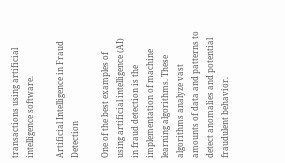transactions using artificial intelligence software.

Artificial Intelligence in Fraud Detection

One of the best examples of using artificial intelligence (AI) in fraud detection is the implementation of machine learning algorithms. These algorithms analyze vast amounts of data and patterns to detect anomalies and potential fraudulent behavior.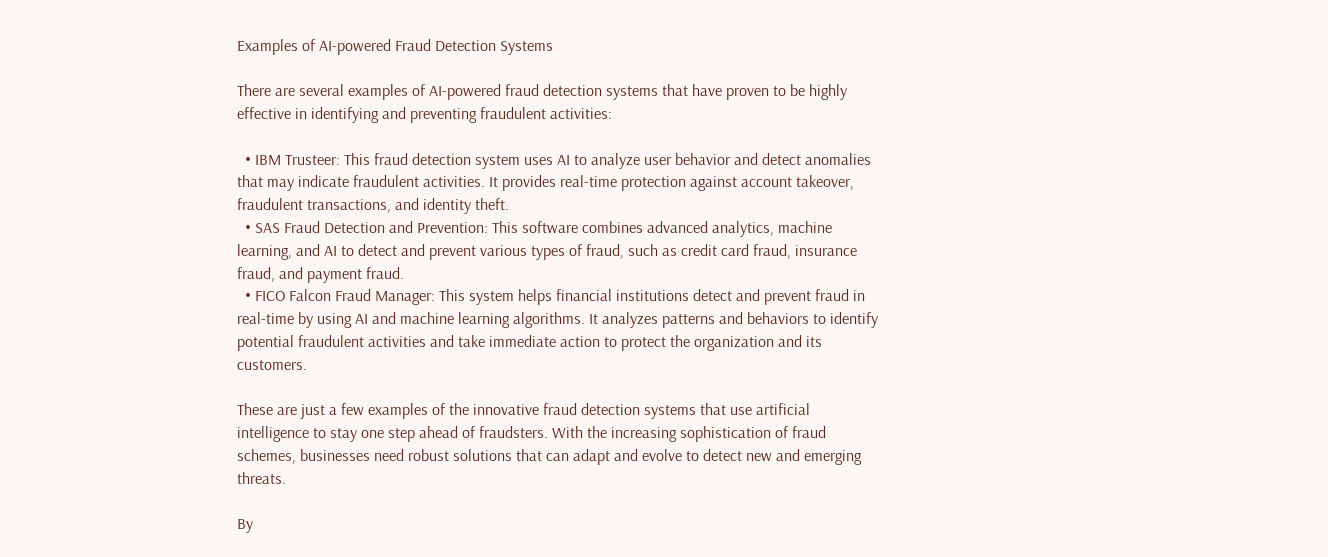Examples of AI-powered Fraud Detection Systems

There are several examples of AI-powered fraud detection systems that have proven to be highly effective in identifying and preventing fraudulent activities:

  • IBM Trusteer: This fraud detection system uses AI to analyze user behavior and detect anomalies that may indicate fraudulent activities. It provides real-time protection against account takeover, fraudulent transactions, and identity theft.
  • SAS Fraud Detection and Prevention: This software combines advanced analytics, machine learning, and AI to detect and prevent various types of fraud, such as credit card fraud, insurance fraud, and payment fraud.
  • FICO Falcon Fraud Manager: This system helps financial institutions detect and prevent fraud in real-time by using AI and machine learning algorithms. It analyzes patterns and behaviors to identify potential fraudulent activities and take immediate action to protect the organization and its customers.

These are just a few examples of the innovative fraud detection systems that use artificial intelligence to stay one step ahead of fraudsters. With the increasing sophistication of fraud schemes, businesses need robust solutions that can adapt and evolve to detect new and emerging threats.

By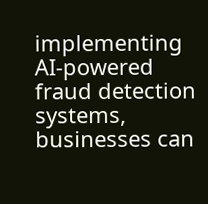implementing AI-powered fraud detection systems, businesses can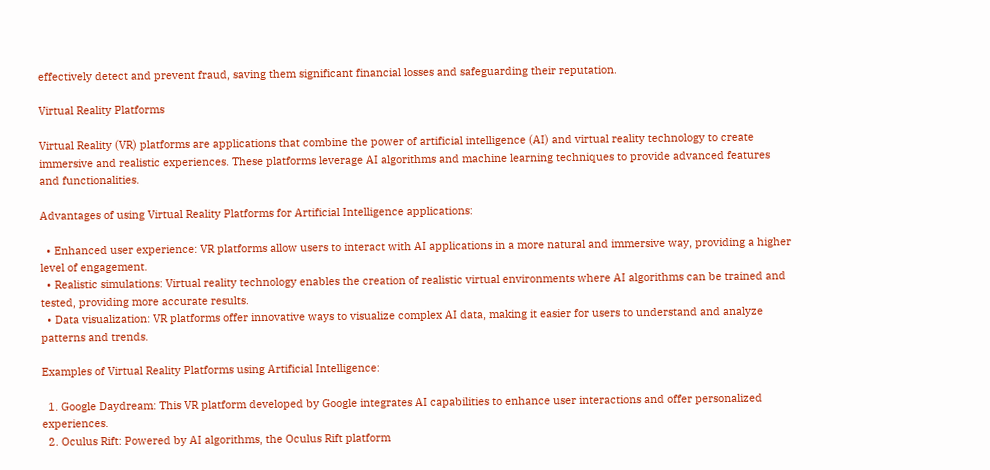effectively detect and prevent fraud, saving them significant financial losses and safeguarding their reputation.

Virtual Reality Platforms

Virtual Reality (VR) platforms are applications that combine the power of artificial intelligence (AI) and virtual reality technology to create immersive and realistic experiences. These platforms leverage AI algorithms and machine learning techniques to provide advanced features and functionalities.

Advantages of using Virtual Reality Platforms for Artificial Intelligence applications:

  • Enhanced user experience: VR platforms allow users to interact with AI applications in a more natural and immersive way, providing a higher level of engagement.
  • Realistic simulations: Virtual reality technology enables the creation of realistic virtual environments where AI algorithms can be trained and tested, providing more accurate results.
  • Data visualization: VR platforms offer innovative ways to visualize complex AI data, making it easier for users to understand and analyze patterns and trends.

Examples of Virtual Reality Platforms using Artificial Intelligence:

  1. Google Daydream: This VR platform developed by Google integrates AI capabilities to enhance user interactions and offer personalized experiences.
  2. Oculus Rift: Powered by AI algorithms, the Oculus Rift platform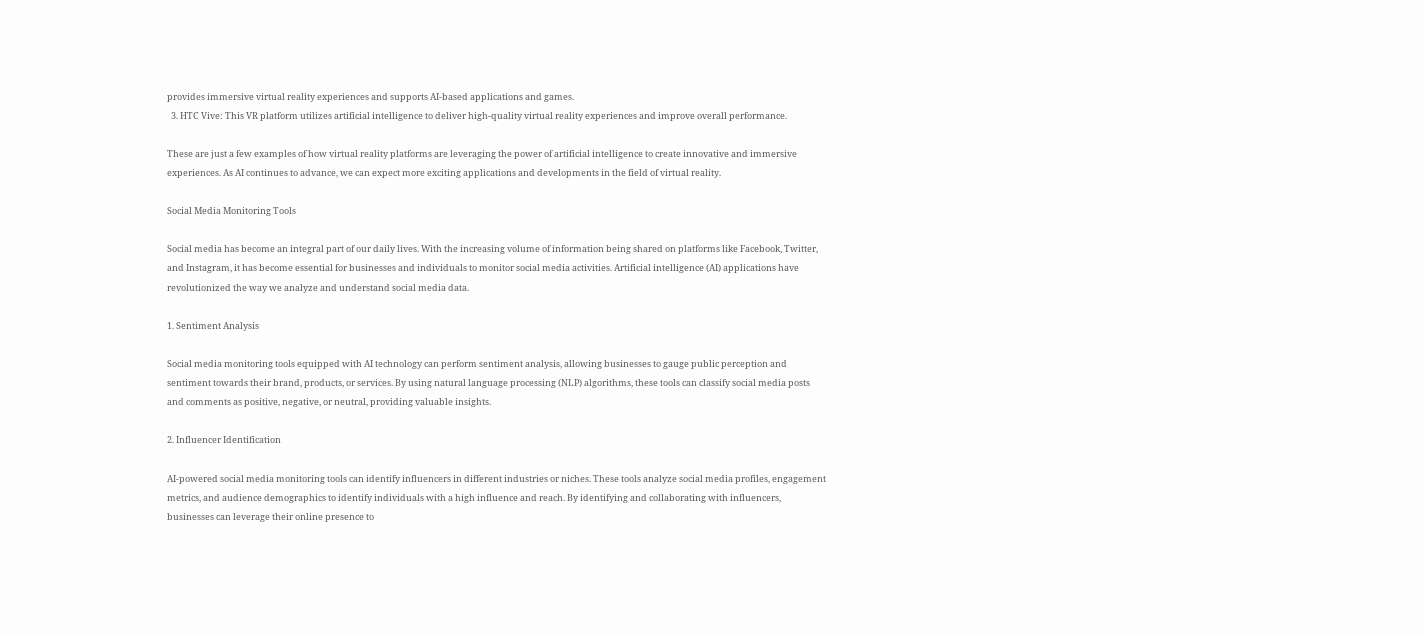provides immersive virtual reality experiences and supports AI-based applications and games.
  3. HTC Vive: This VR platform utilizes artificial intelligence to deliver high-quality virtual reality experiences and improve overall performance.

These are just a few examples of how virtual reality platforms are leveraging the power of artificial intelligence to create innovative and immersive experiences. As AI continues to advance, we can expect more exciting applications and developments in the field of virtual reality.

Social Media Monitoring Tools

Social media has become an integral part of our daily lives. With the increasing volume of information being shared on platforms like Facebook, Twitter, and Instagram, it has become essential for businesses and individuals to monitor social media activities. Artificial intelligence (AI) applications have revolutionized the way we analyze and understand social media data.

1. Sentiment Analysis

Social media monitoring tools equipped with AI technology can perform sentiment analysis, allowing businesses to gauge public perception and sentiment towards their brand, products, or services. By using natural language processing (NLP) algorithms, these tools can classify social media posts and comments as positive, negative, or neutral, providing valuable insights.

2. Influencer Identification

AI-powered social media monitoring tools can identify influencers in different industries or niches. These tools analyze social media profiles, engagement metrics, and audience demographics to identify individuals with a high influence and reach. By identifying and collaborating with influencers, businesses can leverage their online presence to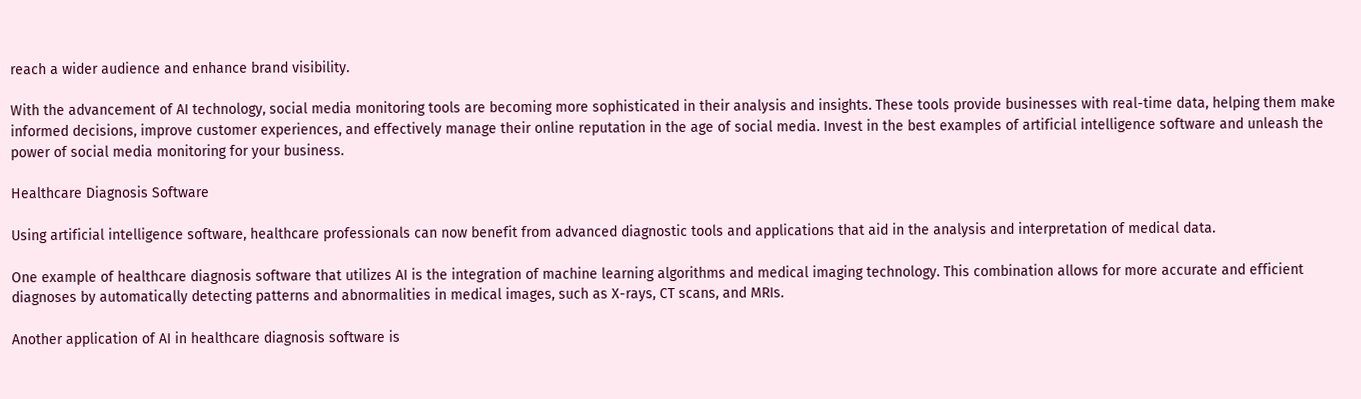reach a wider audience and enhance brand visibility.

With the advancement of AI technology, social media monitoring tools are becoming more sophisticated in their analysis and insights. These tools provide businesses with real-time data, helping them make informed decisions, improve customer experiences, and effectively manage their online reputation in the age of social media. Invest in the best examples of artificial intelligence software and unleash the power of social media monitoring for your business.

Healthcare Diagnosis Software

Using artificial intelligence software, healthcare professionals can now benefit from advanced diagnostic tools and applications that aid in the analysis and interpretation of medical data.

One example of healthcare diagnosis software that utilizes AI is the integration of machine learning algorithms and medical imaging technology. This combination allows for more accurate and efficient diagnoses by automatically detecting patterns and abnormalities in medical images, such as X-rays, CT scans, and MRIs.

Another application of AI in healthcare diagnosis software is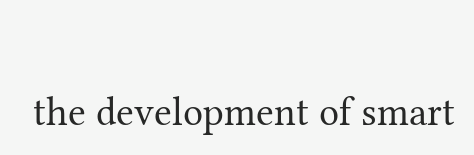the development of smart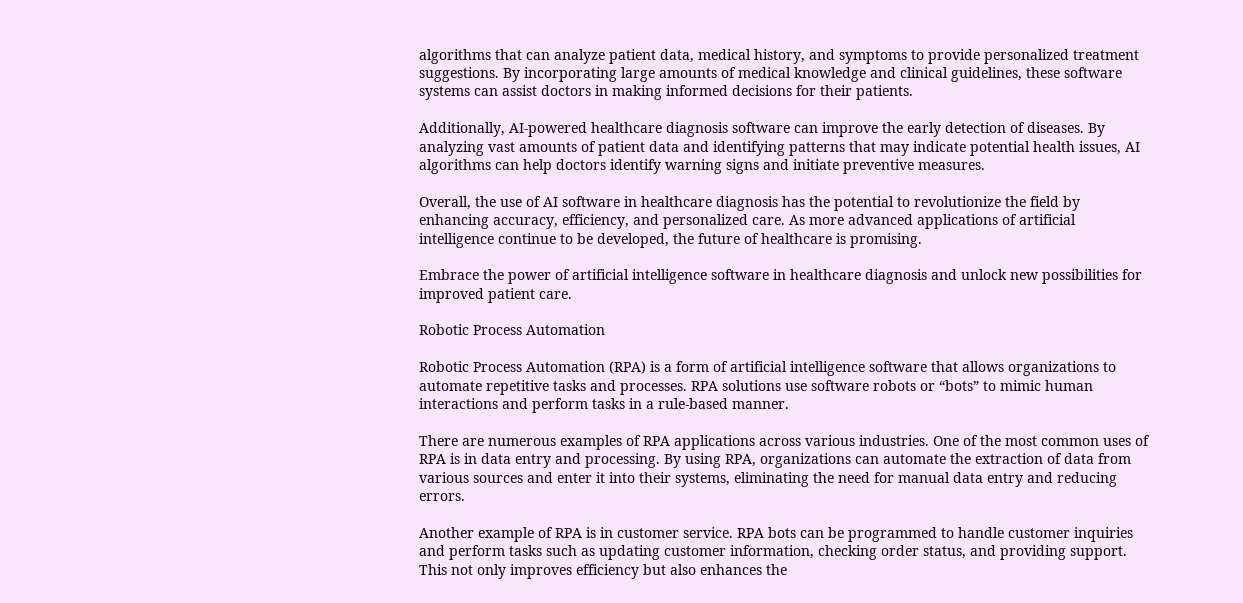algorithms that can analyze patient data, medical history, and symptoms to provide personalized treatment suggestions. By incorporating large amounts of medical knowledge and clinical guidelines, these software systems can assist doctors in making informed decisions for their patients.

Additionally, AI-powered healthcare diagnosis software can improve the early detection of diseases. By analyzing vast amounts of patient data and identifying patterns that may indicate potential health issues, AI algorithms can help doctors identify warning signs and initiate preventive measures.

Overall, the use of AI software in healthcare diagnosis has the potential to revolutionize the field by enhancing accuracy, efficiency, and personalized care. As more advanced applications of artificial intelligence continue to be developed, the future of healthcare is promising.

Embrace the power of artificial intelligence software in healthcare diagnosis and unlock new possibilities for improved patient care.

Robotic Process Automation

Robotic Process Automation (RPA) is a form of artificial intelligence software that allows organizations to automate repetitive tasks and processes. RPA solutions use software robots or “bots” to mimic human interactions and perform tasks in a rule-based manner.

There are numerous examples of RPA applications across various industries. One of the most common uses of RPA is in data entry and processing. By using RPA, organizations can automate the extraction of data from various sources and enter it into their systems, eliminating the need for manual data entry and reducing errors.

Another example of RPA is in customer service. RPA bots can be programmed to handle customer inquiries and perform tasks such as updating customer information, checking order status, and providing support. This not only improves efficiency but also enhances the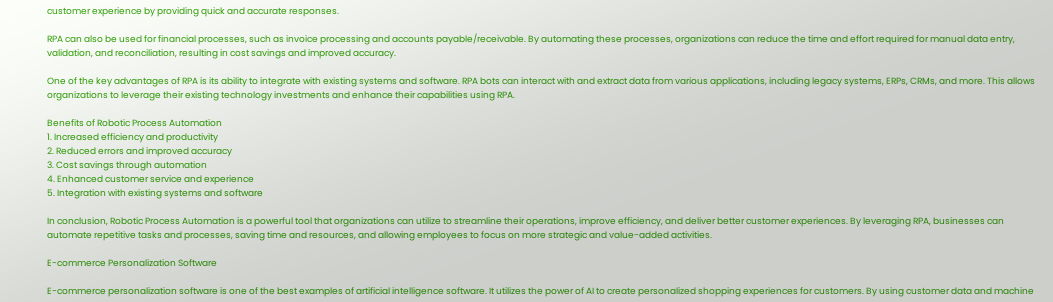customer experience by providing quick and accurate responses.

RPA can also be used for financial processes, such as invoice processing and accounts payable/receivable. By automating these processes, organizations can reduce the time and effort required for manual data entry, validation, and reconciliation, resulting in cost savings and improved accuracy.

One of the key advantages of RPA is its ability to integrate with existing systems and software. RPA bots can interact with and extract data from various applications, including legacy systems, ERPs, CRMs, and more. This allows organizations to leverage their existing technology investments and enhance their capabilities using RPA.

Benefits of Robotic Process Automation
1. Increased efficiency and productivity
2. Reduced errors and improved accuracy
3. Cost savings through automation
4. Enhanced customer service and experience
5. Integration with existing systems and software

In conclusion, Robotic Process Automation is a powerful tool that organizations can utilize to streamline their operations, improve efficiency, and deliver better customer experiences. By leveraging RPA, businesses can automate repetitive tasks and processes, saving time and resources, and allowing employees to focus on more strategic and value-added activities.

E-commerce Personalization Software

E-commerce personalization software is one of the best examples of artificial intelligence software. It utilizes the power of AI to create personalized shopping experiences for customers. By using customer data and machine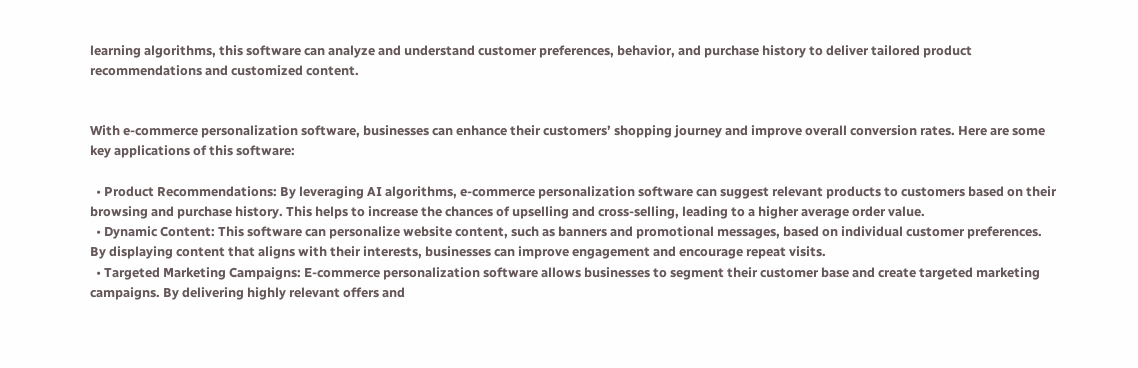learning algorithms, this software can analyze and understand customer preferences, behavior, and purchase history to deliver tailored product recommendations and customized content.


With e-commerce personalization software, businesses can enhance their customers’ shopping journey and improve overall conversion rates. Here are some key applications of this software:

  • Product Recommendations: By leveraging AI algorithms, e-commerce personalization software can suggest relevant products to customers based on their browsing and purchase history. This helps to increase the chances of upselling and cross-selling, leading to a higher average order value.
  • Dynamic Content: This software can personalize website content, such as banners and promotional messages, based on individual customer preferences. By displaying content that aligns with their interests, businesses can improve engagement and encourage repeat visits.
  • Targeted Marketing Campaigns: E-commerce personalization software allows businesses to segment their customer base and create targeted marketing campaigns. By delivering highly relevant offers and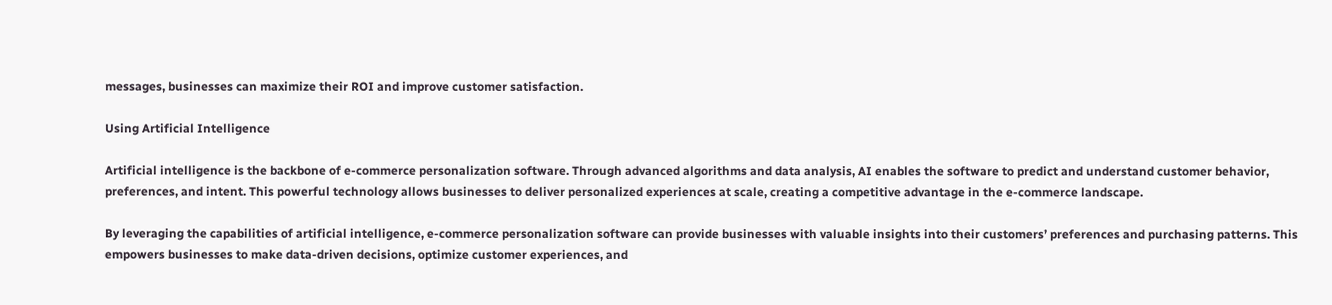messages, businesses can maximize their ROI and improve customer satisfaction.

Using Artificial Intelligence

Artificial intelligence is the backbone of e-commerce personalization software. Through advanced algorithms and data analysis, AI enables the software to predict and understand customer behavior, preferences, and intent. This powerful technology allows businesses to deliver personalized experiences at scale, creating a competitive advantage in the e-commerce landscape.

By leveraging the capabilities of artificial intelligence, e-commerce personalization software can provide businesses with valuable insights into their customers’ preferences and purchasing patterns. This empowers businesses to make data-driven decisions, optimize customer experiences, and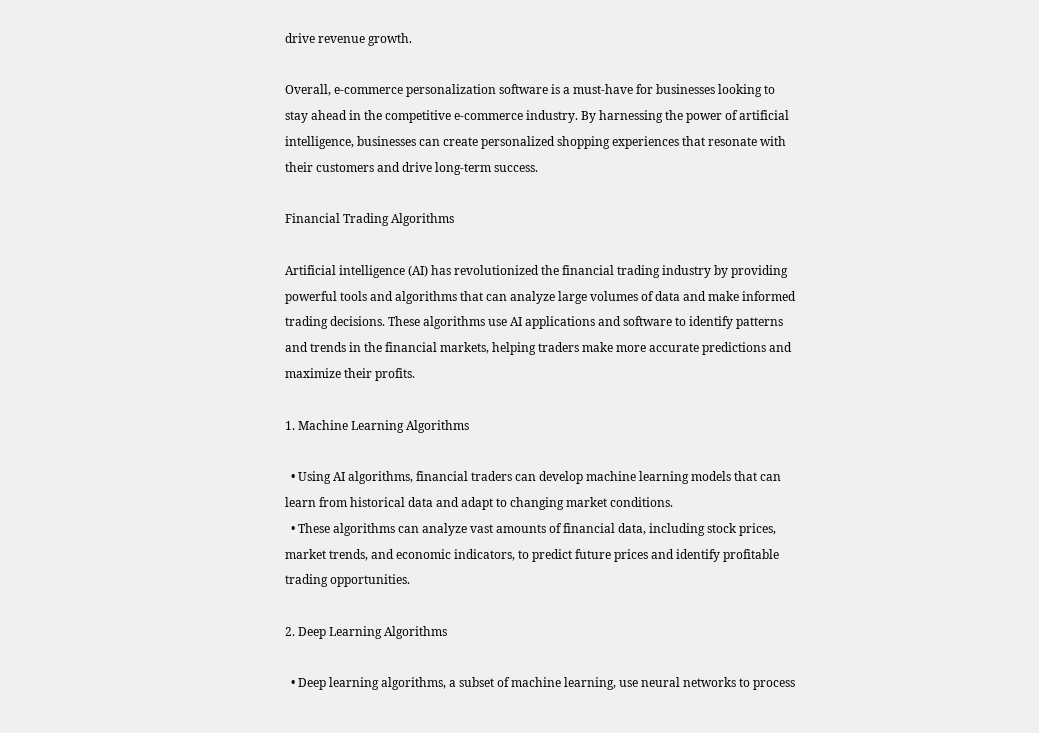drive revenue growth.

Overall, e-commerce personalization software is a must-have for businesses looking to stay ahead in the competitive e-commerce industry. By harnessing the power of artificial intelligence, businesses can create personalized shopping experiences that resonate with their customers and drive long-term success.

Financial Trading Algorithms

Artificial intelligence (AI) has revolutionized the financial trading industry by providing powerful tools and algorithms that can analyze large volumes of data and make informed trading decisions. These algorithms use AI applications and software to identify patterns and trends in the financial markets, helping traders make more accurate predictions and maximize their profits.

1. Machine Learning Algorithms

  • Using AI algorithms, financial traders can develop machine learning models that can learn from historical data and adapt to changing market conditions.
  • These algorithms can analyze vast amounts of financial data, including stock prices, market trends, and economic indicators, to predict future prices and identify profitable trading opportunities.

2. Deep Learning Algorithms

  • Deep learning algorithms, a subset of machine learning, use neural networks to process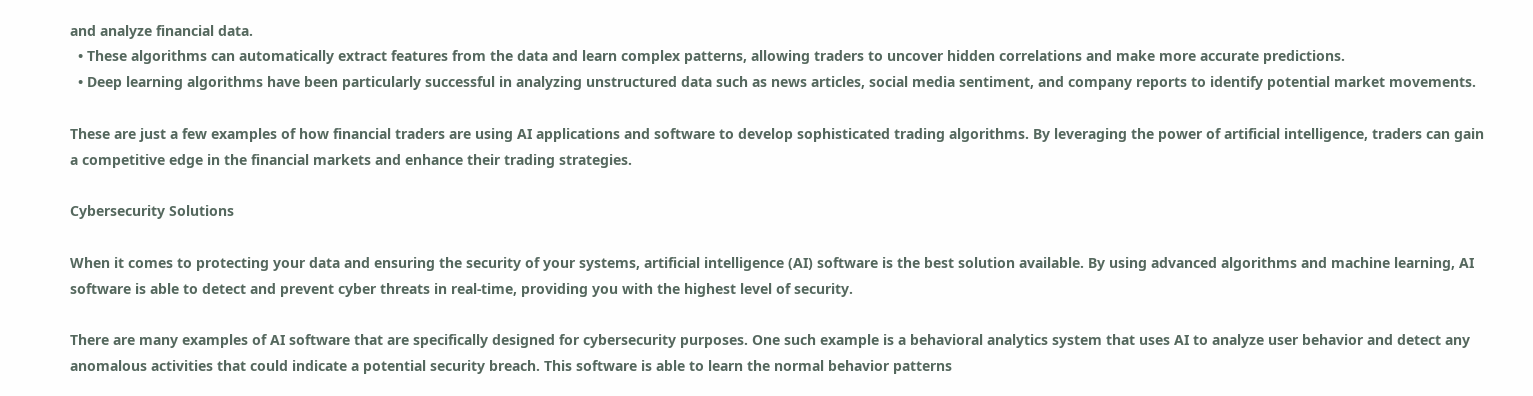and analyze financial data.
  • These algorithms can automatically extract features from the data and learn complex patterns, allowing traders to uncover hidden correlations and make more accurate predictions.
  • Deep learning algorithms have been particularly successful in analyzing unstructured data such as news articles, social media sentiment, and company reports to identify potential market movements.

These are just a few examples of how financial traders are using AI applications and software to develop sophisticated trading algorithms. By leveraging the power of artificial intelligence, traders can gain a competitive edge in the financial markets and enhance their trading strategies.

Cybersecurity Solutions

When it comes to protecting your data and ensuring the security of your systems, artificial intelligence (AI) software is the best solution available. By using advanced algorithms and machine learning, AI software is able to detect and prevent cyber threats in real-time, providing you with the highest level of security.

There are many examples of AI software that are specifically designed for cybersecurity purposes. One such example is a behavioral analytics system that uses AI to analyze user behavior and detect any anomalous activities that could indicate a potential security breach. This software is able to learn the normal behavior patterns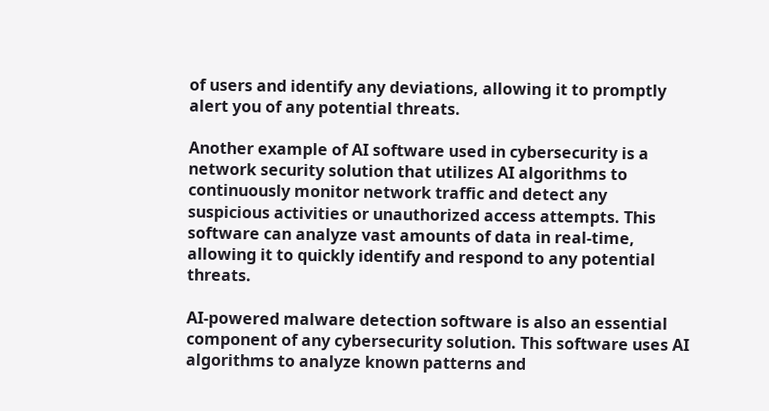of users and identify any deviations, allowing it to promptly alert you of any potential threats.

Another example of AI software used in cybersecurity is a network security solution that utilizes AI algorithms to continuously monitor network traffic and detect any suspicious activities or unauthorized access attempts. This software can analyze vast amounts of data in real-time, allowing it to quickly identify and respond to any potential threats.

AI-powered malware detection software is also an essential component of any cybersecurity solution. This software uses AI algorithms to analyze known patterns and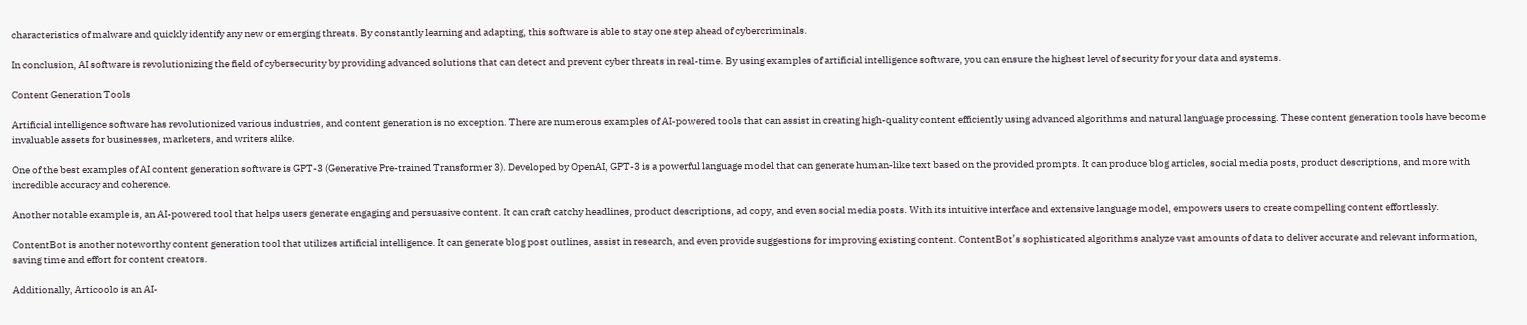characteristics of malware and quickly identify any new or emerging threats. By constantly learning and adapting, this software is able to stay one step ahead of cybercriminals.

In conclusion, AI software is revolutionizing the field of cybersecurity by providing advanced solutions that can detect and prevent cyber threats in real-time. By using examples of artificial intelligence software, you can ensure the highest level of security for your data and systems.

Content Generation Tools

Artificial intelligence software has revolutionized various industries, and content generation is no exception. There are numerous examples of AI-powered tools that can assist in creating high-quality content efficiently using advanced algorithms and natural language processing. These content generation tools have become invaluable assets for businesses, marketers, and writers alike.

One of the best examples of AI content generation software is GPT-3 (Generative Pre-trained Transformer 3). Developed by OpenAI, GPT-3 is a powerful language model that can generate human-like text based on the provided prompts. It can produce blog articles, social media posts, product descriptions, and more with incredible accuracy and coherence.

Another notable example is, an AI-powered tool that helps users generate engaging and persuasive content. It can craft catchy headlines, product descriptions, ad copy, and even social media posts. With its intuitive interface and extensive language model, empowers users to create compelling content effortlessly.

ContentBot is another noteworthy content generation tool that utilizes artificial intelligence. It can generate blog post outlines, assist in research, and even provide suggestions for improving existing content. ContentBot’s sophisticated algorithms analyze vast amounts of data to deliver accurate and relevant information, saving time and effort for content creators.

Additionally, Articoolo is an AI-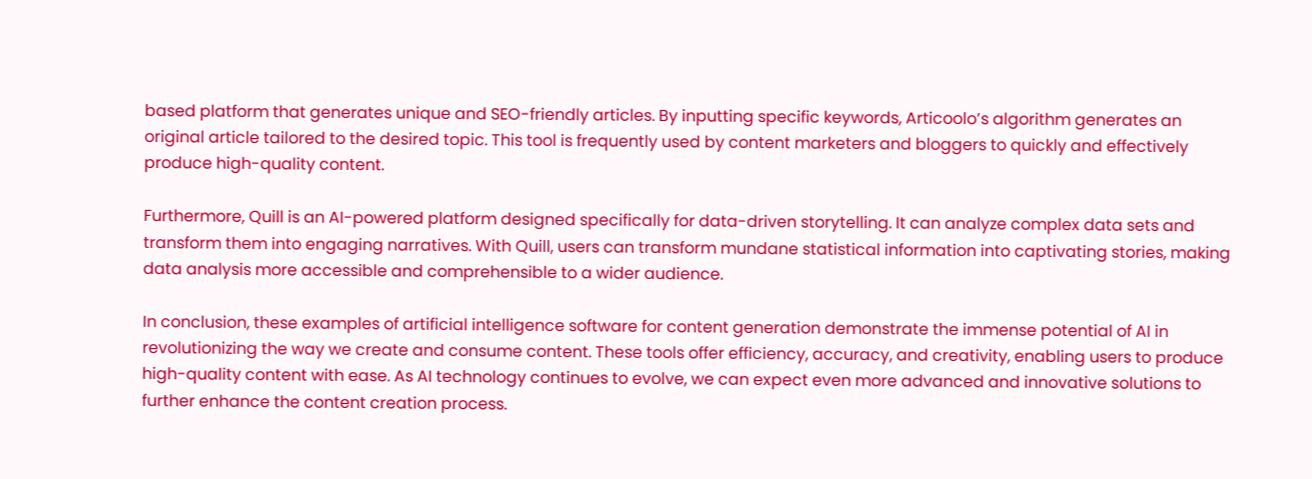based platform that generates unique and SEO-friendly articles. By inputting specific keywords, Articoolo’s algorithm generates an original article tailored to the desired topic. This tool is frequently used by content marketers and bloggers to quickly and effectively produce high-quality content.

Furthermore, Quill is an AI-powered platform designed specifically for data-driven storytelling. It can analyze complex data sets and transform them into engaging narratives. With Quill, users can transform mundane statistical information into captivating stories, making data analysis more accessible and comprehensible to a wider audience.

In conclusion, these examples of artificial intelligence software for content generation demonstrate the immense potential of AI in revolutionizing the way we create and consume content. These tools offer efficiency, accuracy, and creativity, enabling users to produce high-quality content with ease. As AI technology continues to evolve, we can expect even more advanced and innovative solutions to further enhance the content creation process.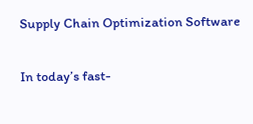Supply Chain Optimization Software

In today’s fast-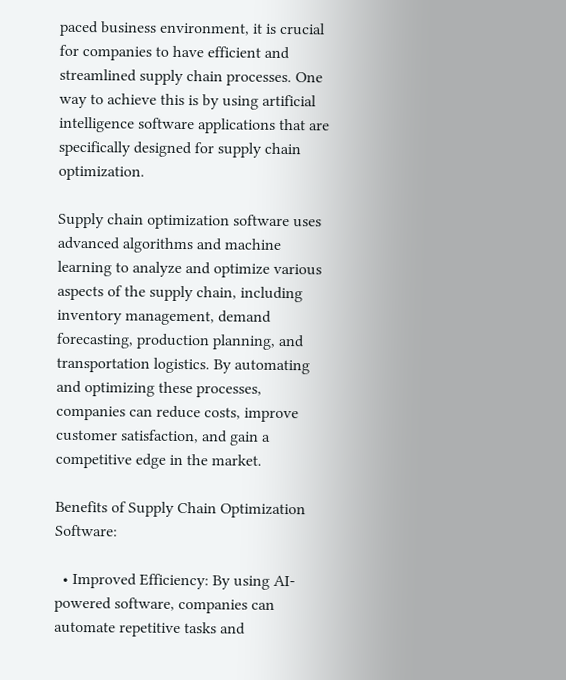paced business environment, it is crucial for companies to have efficient and streamlined supply chain processes. One way to achieve this is by using artificial intelligence software applications that are specifically designed for supply chain optimization.

Supply chain optimization software uses advanced algorithms and machine learning to analyze and optimize various aspects of the supply chain, including inventory management, demand forecasting, production planning, and transportation logistics. By automating and optimizing these processes, companies can reduce costs, improve customer satisfaction, and gain a competitive edge in the market.

Benefits of Supply Chain Optimization Software:

  • Improved Efficiency: By using AI-powered software, companies can automate repetitive tasks and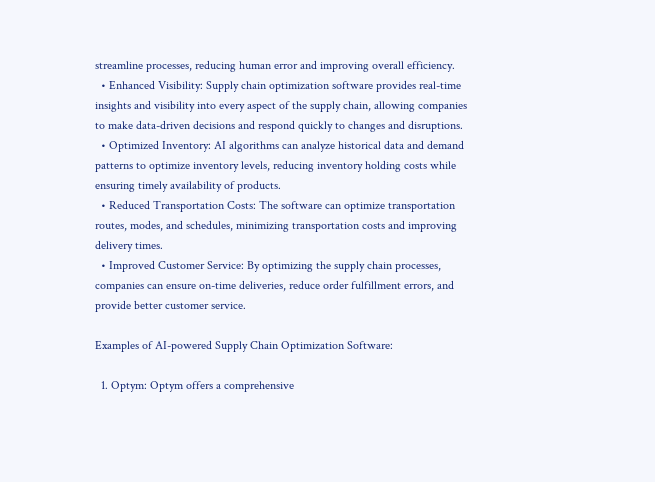streamline processes, reducing human error and improving overall efficiency.
  • Enhanced Visibility: Supply chain optimization software provides real-time insights and visibility into every aspect of the supply chain, allowing companies to make data-driven decisions and respond quickly to changes and disruptions.
  • Optimized Inventory: AI algorithms can analyze historical data and demand patterns to optimize inventory levels, reducing inventory holding costs while ensuring timely availability of products.
  • Reduced Transportation Costs: The software can optimize transportation routes, modes, and schedules, minimizing transportation costs and improving delivery times.
  • Improved Customer Service: By optimizing the supply chain processes, companies can ensure on-time deliveries, reduce order fulfillment errors, and provide better customer service.

Examples of AI-powered Supply Chain Optimization Software:

  1. Optym: Optym offers a comprehensive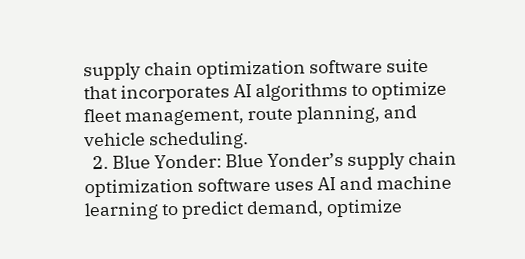supply chain optimization software suite that incorporates AI algorithms to optimize fleet management, route planning, and vehicle scheduling.
  2. Blue Yonder: Blue Yonder’s supply chain optimization software uses AI and machine learning to predict demand, optimize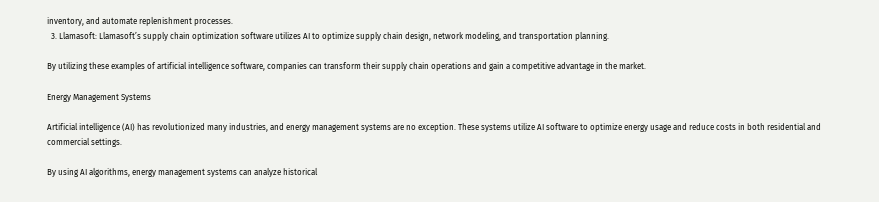inventory, and automate replenishment processes.
  3. Llamasoft: Llamasoft’s supply chain optimization software utilizes AI to optimize supply chain design, network modeling, and transportation planning.

By utilizing these examples of artificial intelligence software, companies can transform their supply chain operations and gain a competitive advantage in the market.

Energy Management Systems

Artificial intelligence (AI) has revolutionized many industries, and energy management systems are no exception. These systems utilize AI software to optimize energy usage and reduce costs in both residential and commercial settings.

By using AI algorithms, energy management systems can analyze historical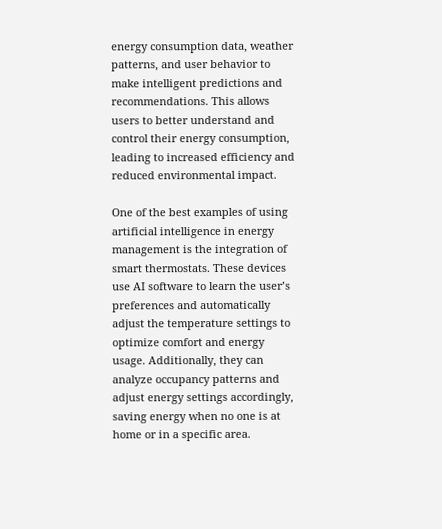energy consumption data, weather patterns, and user behavior to make intelligent predictions and recommendations. This allows users to better understand and control their energy consumption, leading to increased efficiency and reduced environmental impact.

One of the best examples of using artificial intelligence in energy management is the integration of smart thermostats. These devices use AI software to learn the user’s preferences and automatically adjust the temperature settings to optimize comfort and energy usage. Additionally, they can analyze occupancy patterns and adjust energy settings accordingly, saving energy when no one is at home or in a specific area.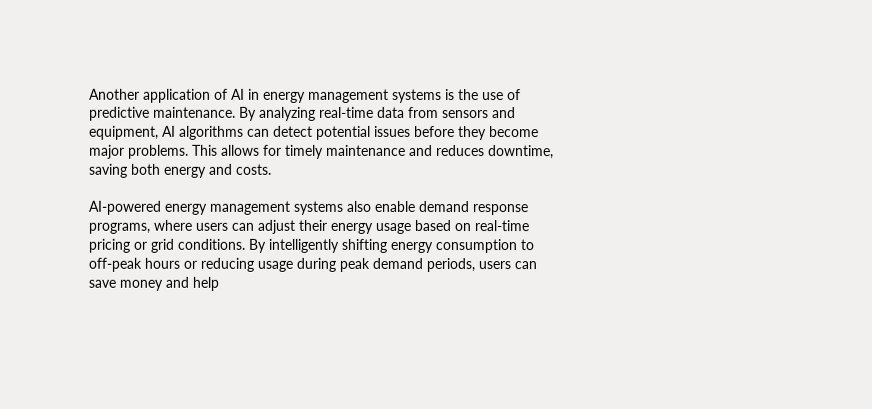Another application of AI in energy management systems is the use of predictive maintenance. By analyzing real-time data from sensors and equipment, AI algorithms can detect potential issues before they become major problems. This allows for timely maintenance and reduces downtime, saving both energy and costs.

AI-powered energy management systems also enable demand response programs, where users can adjust their energy usage based on real-time pricing or grid conditions. By intelligently shifting energy consumption to off-peak hours or reducing usage during peak demand periods, users can save money and help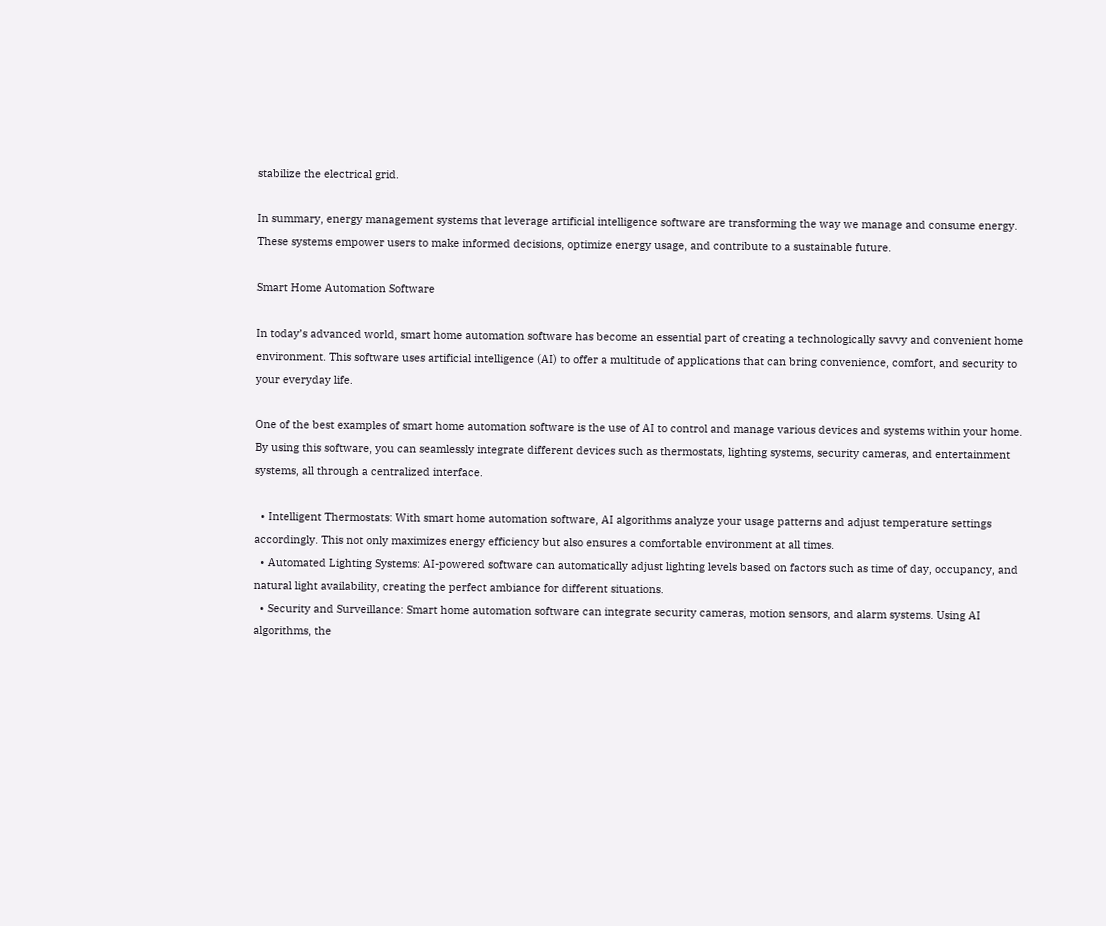stabilize the electrical grid.

In summary, energy management systems that leverage artificial intelligence software are transforming the way we manage and consume energy. These systems empower users to make informed decisions, optimize energy usage, and contribute to a sustainable future.

Smart Home Automation Software

In today’s advanced world, smart home automation software has become an essential part of creating a technologically savvy and convenient home environment. This software uses artificial intelligence (AI) to offer a multitude of applications that can bring convenience, comfort, and security to your everyday life.

One of the best examples of smart home automation software is the use of AI to control and manage various devices and systems within your home. By using this software, you can seamlessly integrate different devices such as thermostats, lighting systems, security cameras, and entertainment systems, all through a centralized interface.

  • Intelligent Thermostats: With smart home automation software, AI algorithms analyze your usage patterns and adjust temperature settings accordingly. This not only maximizes energy efficiency but also ensures a comfortable environment at all times.
  • Automated Lighting Systems: AI-powered software can automatically adjust lighting levels based on factors such as time of day, occupancy, and natural light availability, creating the perfect ambiance for different situations.
  • Security and Surveillance: Smart home automation software can integrate security cameras, motion sensors, and alarm systems. Using AI algorithms, the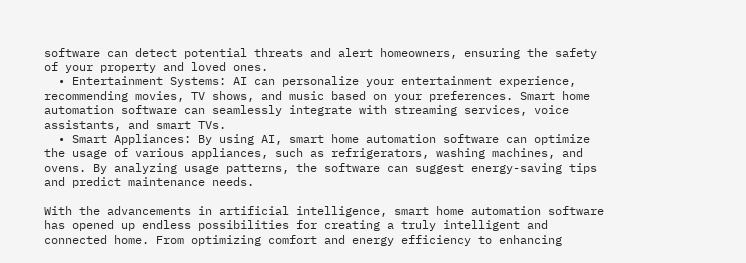software can detect potential threats and alert homeowners, ensuring the safety of your property and loved ones.
  • Entertainment Systems: AI can personalize your entertainment experience, recommending movies, TV shows, and music based on your preferences. Smart home automation software can seamlessly integrate with streaming services, voice assistants, and smart TVs.
  • Smart Appliances: By using AI, smart home automation software can optimize the usage of various appliances, such as refrigerators, washing machines, and ovens. By analyzing usage patterns, the software can suggest energy-saving tips and predict maintenance needs.

With the advancements in artificial intelligence, smart home automation software has opened up endless possibilities for creating a truly intelligent and connected home. From optimizing comfort and energy efficiency to enhancing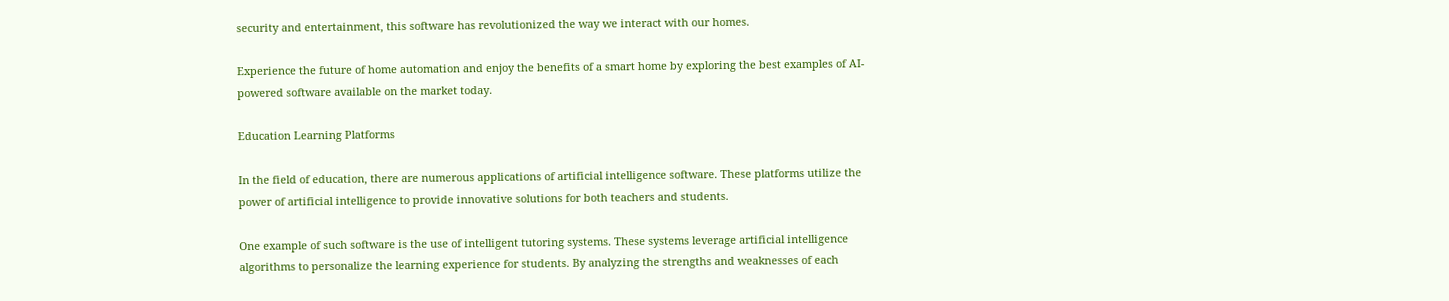security and entertainment, this software has revolutionized the way we interact with our homes.

Experience the future of home automation and enjoy the benefits of a smart home by exploring the best examples of AI-powered software available on the market today.

Education Learning Platforms

In the field of education, there are numerous applications of artificial intelligence software. These platforms utilize the power of artificial intelligence to provide innovative solutions for both teachers and students.

One example of such software is the use of intelligent tutoring systems. These systems leverage artificial intelligence algorithms to personalize the learning experience for students. By analyzing the strengths and weaknesses of each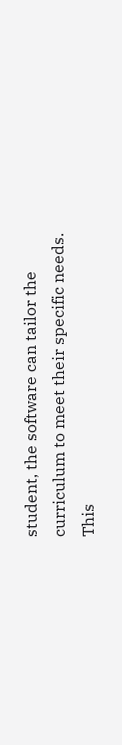student, the software can tailor the curriculum to meet their specific needs. This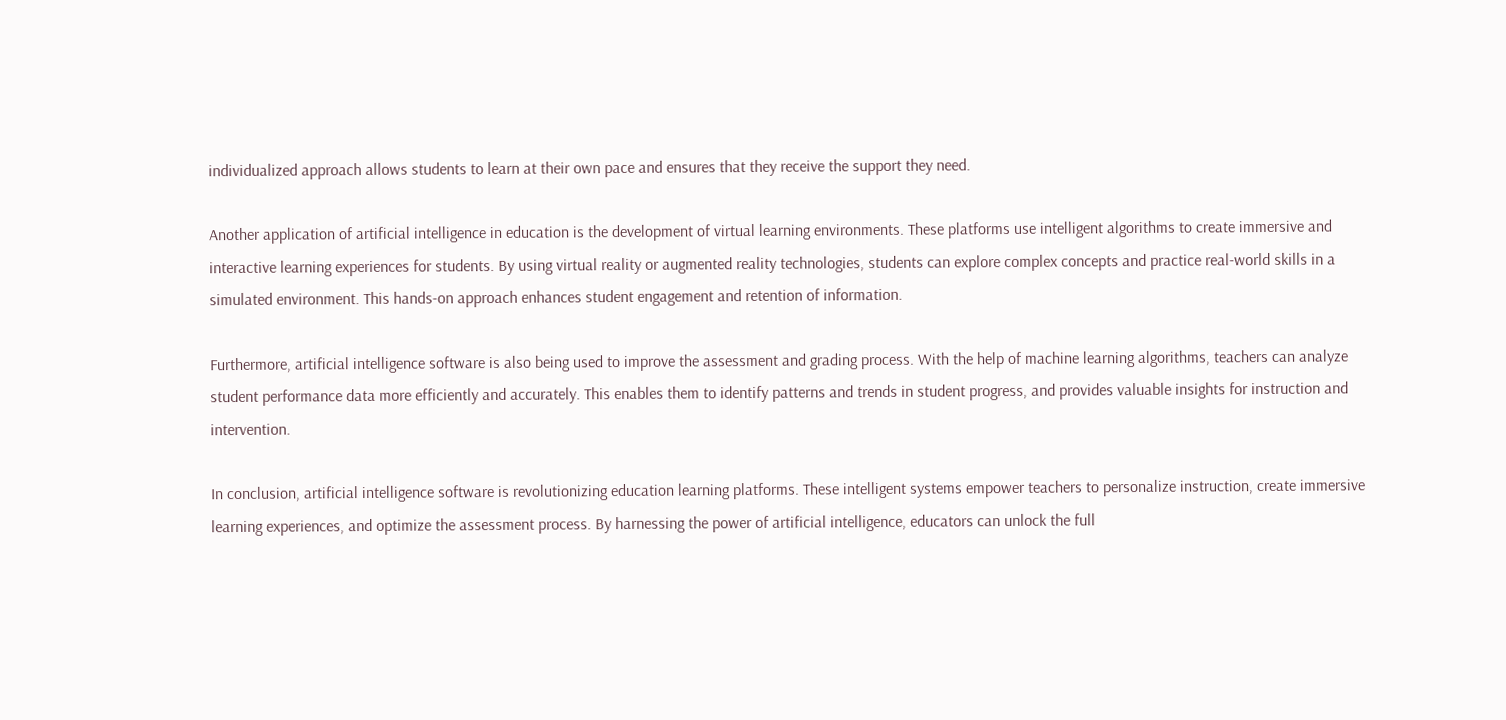individualized approach allows students to learn at their own pace and ensures that they receive the support they need.

Another application of artificial intelligence in education is the development of virtual learning environments. These platforms use intelligent algorithms to create immersive and interactive learning experiences for students. By using virtual reality or augmented reality technologies, students can explore complex concepts and practice real-world skills in a simulated environment. This hands-on approach enhances student engagement and retention of information.

Furthermore, artificial intelligence software is also being used to improve the assessment and grading process. With the help of machine learning algorithms, teachers can analyze student performance data more efficiently and accurately. This enables them to identify patterns and trends in student progress, and provides valuable insights for instruction and intervention.

In conclusion, artificial intelligence software is revolutionizing education learning platforms. These intelligent systems empower teachers to personalize instruction, create immersive learning experiences, and optimize the assessment process. By harnessing the power of artificial intelligence, educators can unlock the full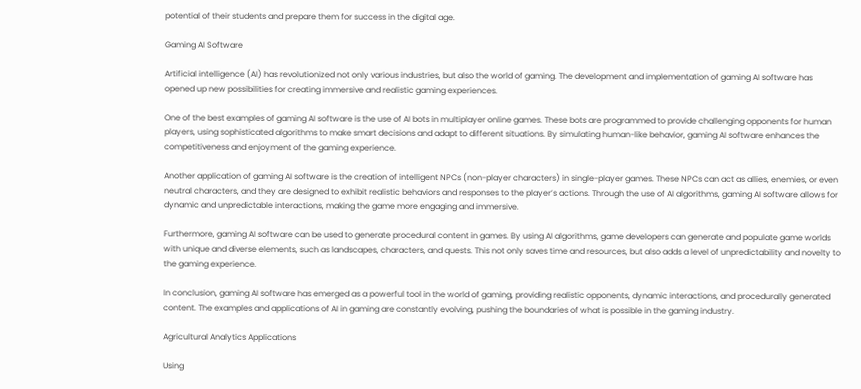potential of their students and prepare them for success in the digital age.

Gaming AI Software

Artificial intelligence (AI) has revolutionized not only various industries, but also the world of gaming. The development and implementation of gaming AI software has opened up new possibilities for creating immersive and realistic gaming experiences.

One of the best examples of gaming AI software is the use of AI bots in multiplayer online games. These bots are programmed to provide challenging opponents for human players, using sophisticated algorithms to make smart decisions and adapt to different situations. By simulating human-like behavior, gaming AI software enhances the competitiveness and enjoyment of the gaming experience.

Another application of gaming AI software is the creation of intelligent NPCs (non-player characters) in single-player games. These NPCs can act as allies, enemies, or even neutral characters, and they are designed to exhibit realistic behaviors and responses to the player’s actions. Through the use of AI algorithms, gaming AI software allows for dynamic and unpredictable interactions, making the game more engaging and immersive.

Furthermore, gaming AI software can be used to generate procedural content in games. By using AI algorithms, game developers can generate and populate game worlds with unique and diverse elements, such as landscapes, characters, and quests. This not only saves time and resources, but also adds a level of unpredictability and novelty to the gaming experience.

In conclusion, gaming AI software has emerged as a powerful tool in the world of gaming, providing realistic opponents, dynamic interactions, and procedurally generated content. The examples and applications of AI in gaming are constantly evolving, pushing the boundaries of what is possible in the gaming industry.

Agricultural Analytics Applications

Using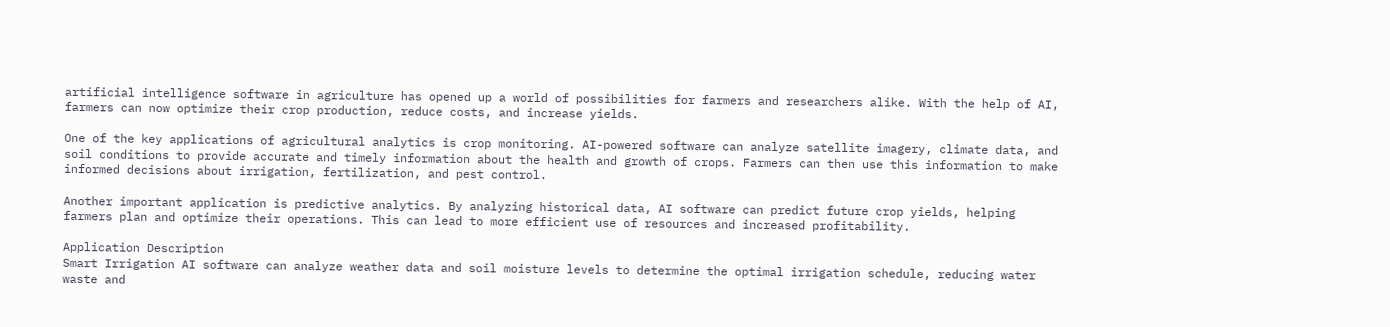artificial intelligence software in agriculture has opened up a world of possibilities for farmers and researchers alike. With the help of AI, farmers can now optimize their crop production, reduce costs, and increase yields.

One of the key applications of agricultural analytics is crop monitoring. AI-powered software can analyze satellite imagery, climate data, and soil conditions to provide accurate and timely information about the health and growth of crops. Farmers can then use this information to make informed decisions about irrigation, fertilization, and pest control.

Another important application is predictive analytics. By analyzing historical data, AI software can predict future crop yields, helping farmers plan and optimize their operations. This can lead to more efficient use of resources and increased profitability.

Application Description
Smart Irrigation AI software can analyze weather data and soil moisture levels to determine the optimal irrigation schedule, reducing water waste and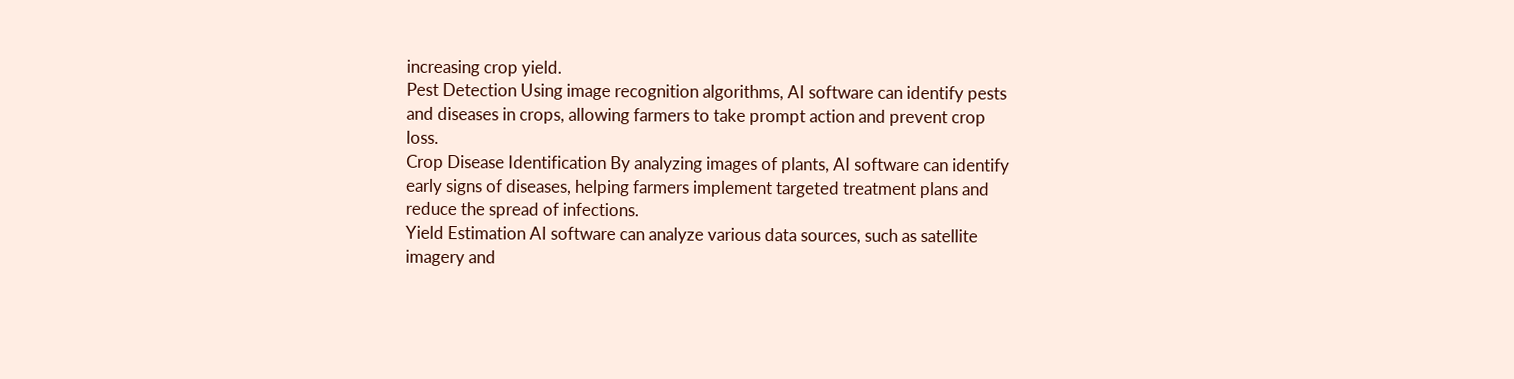increasing crop yield.
Pest Detection Using image recognition algorithms, AI software can identify pests and diseases in crops, allowing farmers to take prompt action and prevent crop loss.
Crop Disease Identification By analyzing images of plants, AI software can identify early signs of diseases, helping farmers implement targeted treatment plans and reduce the spread of infections.
Yield Estimation AI software can analyze various data sources, such as satellite imagery and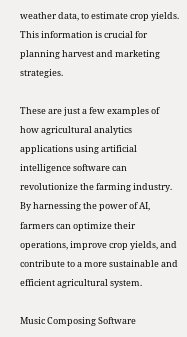weather data, to estimate crop yields. This information is crucial for planning harvest and marketing strategies.

These are just a few examples of how agricultural analytics applications using artificial intelligence software can revolutionize the farming industry. By harnessing the power of AI, farmers can optimize their operations, improve crop yields, and contribute to a more sustainable and efficient agricultural system.

Music Composing Software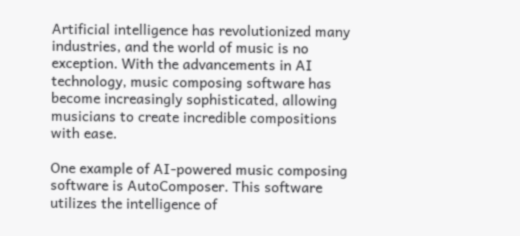Artificial intelligence has revolutionized many industries, and the world of music is no exception. With the advancements in AI technology, music composing software has become increasingly sophisticated, allowing musicians to create incredible compositions with ease.

One example of AI-powered music composing software is AutoComposer. This software utilizes the intelligence of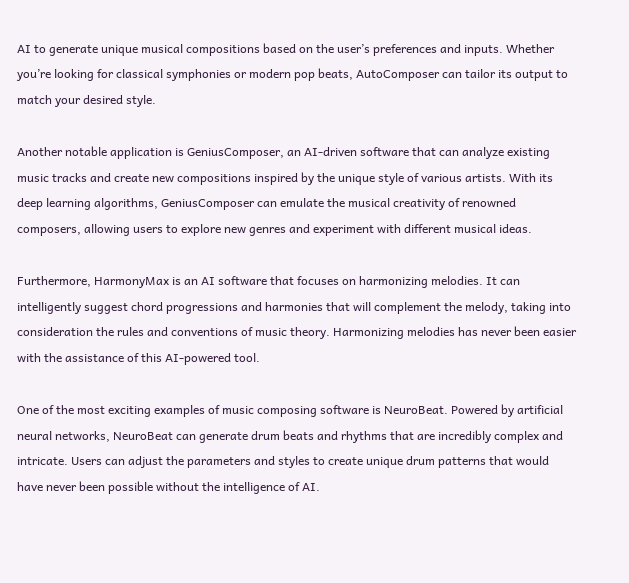AI to generate unique musical compositions based on the user’s preferences and inputs. Whether you’re looking for classical symphonies or modern pop beats, AutoComposer can tailor its output to match your desired style.

Another notable application is GeniusComposer, an AI-driven software that can analyze existing music tracks and create new compositions inspired by the unique style of various artists. With its deep learning algorithms, GeniusComposer can emulate the musical creativity of renowned composers, allowing users to explore new genres and experiment with different musical ideas.

Furthermore, HarmonyMax is an AI software that focuses on harmonizing melodies. It can intelligently suggest chord progressions and harmonies that will complement the melody, taking into consideration the rules and conventions of music theory. Harmonizing melodies has never been easier with the assistance of this AI-powered tool.

One of the most exciting examples of music composing software is NeuroBeat. Powered by artificial neural networks, NeuroBeat can generate drum beats and rhythms that are incredibly complex and intricate. Users can adjust the parameters and styles to create unique drum patterns that would have never been possible without the intelligence of AI.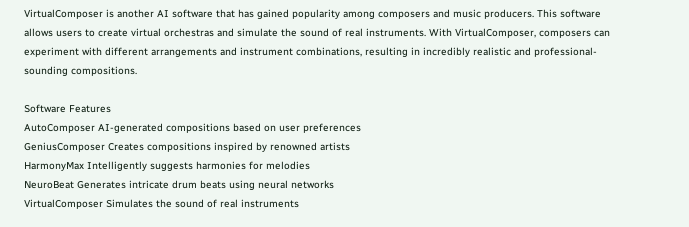VirtualComposer is another AI software that has gained popularity among composers and music producers. This software allows users to create virtual orchestras and simulate the sound of real instruments. With VirtualComposer, composers can experiment with different arrangements and instrument combinations, resulting in incredibly realistic and professional-sounding compositions.

Software Features
AutoComposer AI-generated compositions based on user preferences
GeniusComposer Creates compositions inspired by renowned artists
HarmonyMax Intelligently suggests harmonies for melodies
NeuroBeat Generates intricate drum beats using neural networks
VirtualComposer Simulates the sound of real instruments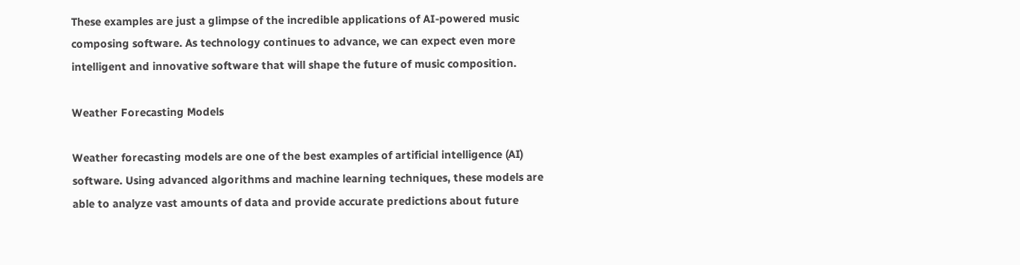These examples are just a glimpse of the incredible applications of AI-powered music composing software. As technology continues to advance, we can expect even more intelligent and innovative software that will shape the future of music composition.

Weather Forecasting Models

Weather forecasting models are one of the best examples of artificial intelligence (AI) software. Using advanced algorithms and machine learning techniques, these models are able to analyze vast amounts of data and provide accurate predictions about future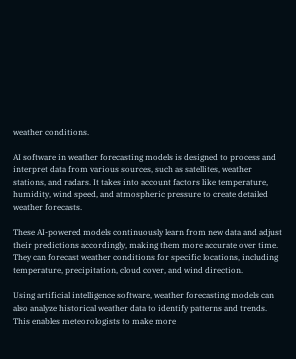weather conditions.

AI software in weather forecasting models is designed to process and interpret data from various sources, such as satellites, weather stations, and radars. It takes into account factors like temperature, humidity, wind speed, and atmospheric pressure to create detailed weather forecasts.

These AI-powered models continuously learn from new data and adjust their predictions accordingly, making them more accurate over time. They can forecast weather conditions for specific locations, including temperature, precipitation, cloud cover, and wind direction.

Using artificial intelligence software, weather forecasting models can also analyze historical weather data to identify patterns and trends. This enables meteorologists to make more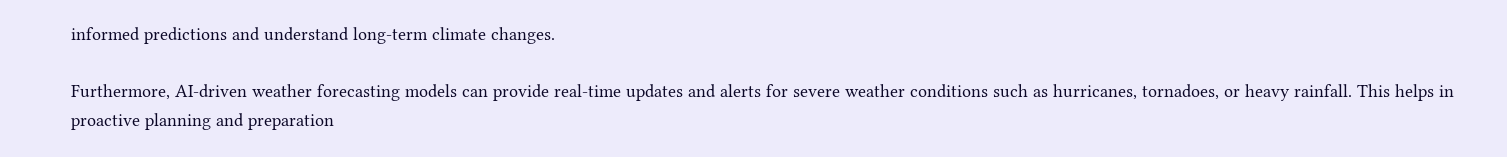informed predictions and understand long-term climate changes.

Furthermore, AI-driven weather forecasting models can provide real-time updates and alerts for severe weather conditions such as hurricanes, tornadoes, or heavy rainfall. This helps in proactive planning and preparation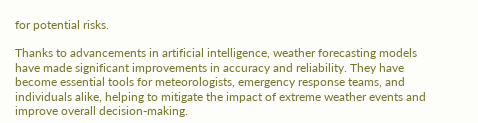for potential risks.

Thanks to advancements in artificial intelligence, weather forecasting models have made significant improvements in accuracy and reliability. They have become essential tools for meteorologists, emergency response teams, and individuals alike, helping to mitigate the impact of extreme weather events and improve overall decision-making.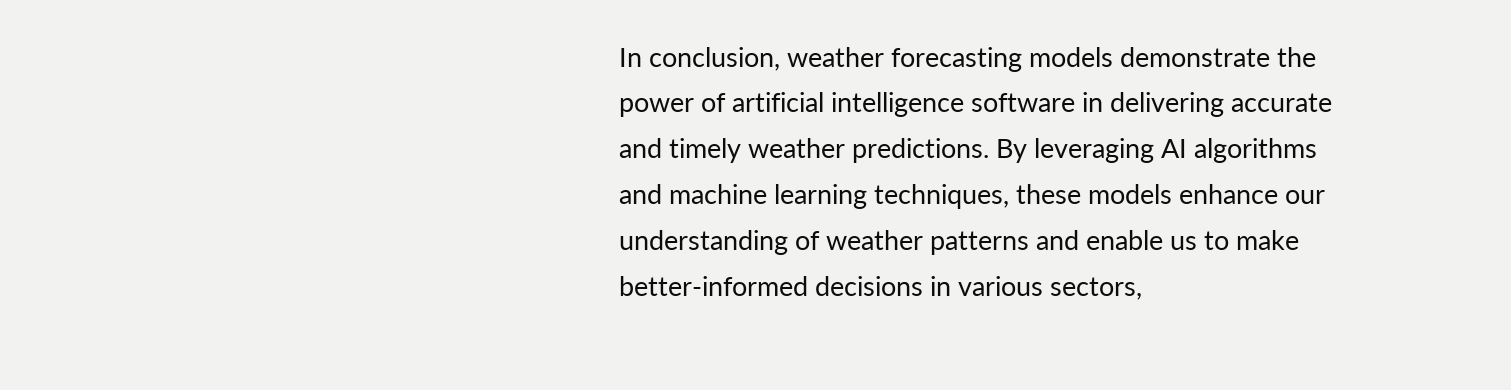In conclusion, weather forecasting models demonstrate the power of artificial intelligence software in delivering accurate and timely weather predictions. By leveraging AI algorithms and machine learning techniques, these models enhance our understanding of weather patterns and enable us to make better-informed decisions in various sectors,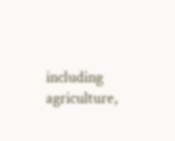including agriculture,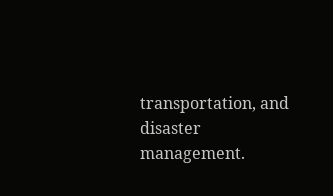transportation, and disaster management.